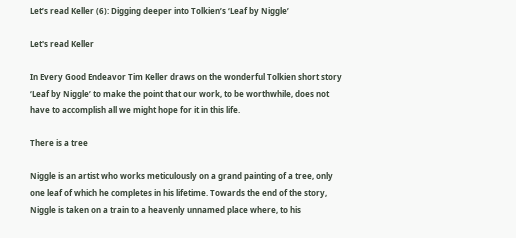Let’s read Keller (6): Digging deeper into Tolkien’s ‘Leaf by Niggle’

Let's read Keller

In Every Good Endeavor Tim Keller draws on the wonderful Tolkien short story ‘Leaf by Niggle’ to make the point that our work, to be worthwhile, does not have to accomplish all we might hope for it in this life.

There is a tree

Niggle is an artist who works meticulously on a grand painting of a tree, only one leaf of which he completes in his lifetime. Towards the end of the story, Niggle is taken on a train to a heavenly unnamed place where, to his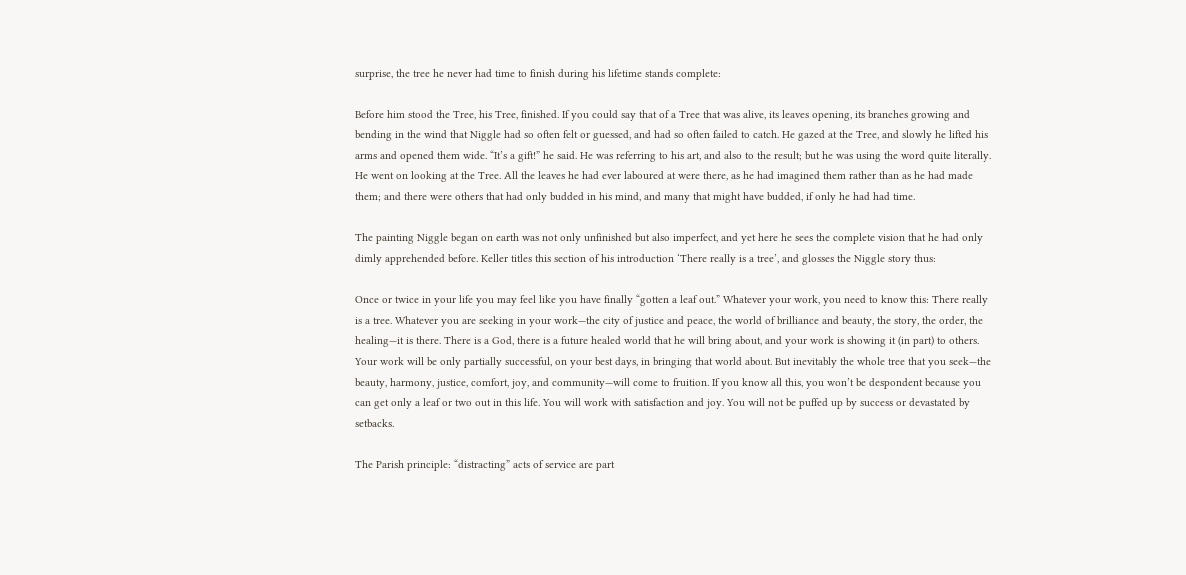surprise, the tree he never had time to finish during his lifetime stands complete:

Before him stood the Tree, his Tree, finished. If you could say that of a Tree that was alive, its leaves opening, its branches growing and bending in the wind that Niggle had so often felt or guessed, and had so often failed to catch. He gazed at the Tree, and slowly he lifted his arms and opened them wide. “It’s a gift!” he said. He was referring to his art, and also to the result; but he was using the word quite literally. He went on looking at the Tree. All the leaves he had ever laboured at were there, as he had imagined them rather than as he had made them; and there were others that had only budded in his mind, and many that might have budded, if only he had had time.

The painting Niggle began on earth was not only unfinished but also imperfect, and yet here he sees the complete vision that he had only dimly apprehended before. Keller titles this section of his introduction ‘There really is a tree’, and glosses the Niggle story thus:

Once or twice in your life you may feel like you have finally “gotten a leaf out.” Whatever your work, you need to know this: There really is a tree. Whatever you are seeking in your work—the city of justice and peace, the world of brilliance and beauty, the story, the order, the healing—it is there. There is a God, there is a future healed world that he will bring about, and your work is showing it (in part) to others. Your work will be only partially successful, on your best days, in bringing that world about. But inevitably the whole tree that you seek—the beauty, harmony, justice, comfort, joy, and community—will come to fruition. If you know all this, you won’t be despondent because you can get only a leaf or two out in this life. You will work with satisfaction and joy. You will not be puffed up by success or devastated by setbacks.

The Parish principle: “distracting” acts of service are part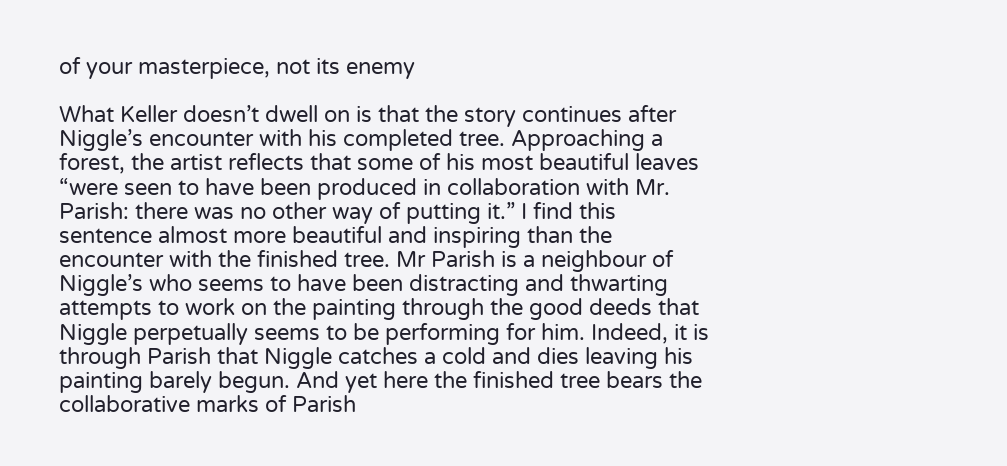of your masterpiece, not its enemy

What Keller doesn’t dwell on is that the story continues after Niggle’s encounter with his completed tree. Approaching a forest, the artist reflects that some of his most beautiful leaves “were seen to have been produced in collaboration with Mr. Parish: there was no other way of putting it.” I find this sentence almost more beautiful and inspiring than the encounter with the finished tree. Mr Parish is a neighbour of Niggle’s who seems to have been distracting and thwarting attempts to work on the painting through the good deeds that Niggle perpetually seems to be performing for him. Indeed, it is through Parish that Niggle catches a cold and dies leaving his painting barely begun. And yet here the finished tree bears the collaborative marks of Parish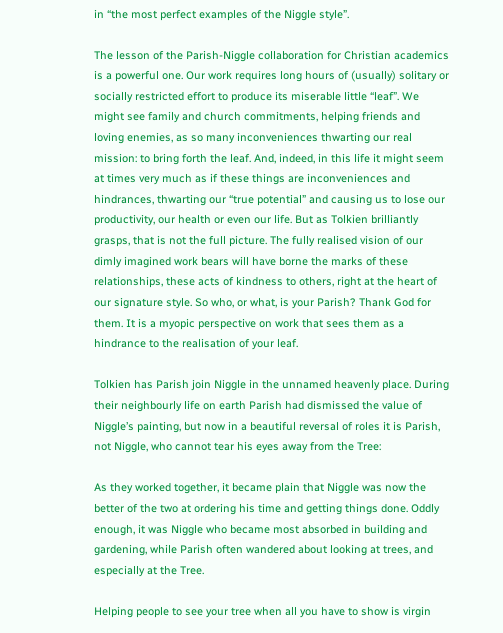in “the most perfect examples of the Niggle style”.

The lesson of the Parish-Niggle collaboration for Christian academics is a powerful one. Our work requires long hours of (usually) solitary or socially restricted effort to produce its miserable little “leaf”. We might see family and church commitments, helping friends and loving enemies, as so many inconveniences thwarting our real mission: to bring forth the leaf. And, indeed, in this life it might seem at times very much as if these things are inconveniences and hindrances, thwarting our “true potential” and causing us to lose our productivity, our health or even our life. But as Tolkien brilliantly grasps, that is not the full picture. The fully realised vision of our dimly imagined work bears will have borne the marks of these relationships, these acts of kindness to others, right at the heart of our signature style. So who, or what, is your Parish? Thank God for them. It is a myopic perspective on work that sees them as a hindrance to the realisation of your leaf.

Tolkien has Parish join Niggle in the unnamed heavenly place. During their neighbourly life on earth Parish had dismissed the value of Niggle’s painting, but now in a beautiful reversal of roles it is Parish, not Niggle, who cannot tear his eyes away from the Tree:

As they worked together, it became plain that Niggle was now the better of the two at ordering his time and getting things done. Oddly enough, it was Niggle who became most absorbed in building and gardening, while Parish often wandered about looking at trees, and especially at the Tree.

Helping people to see your tree when all you have to show is virgin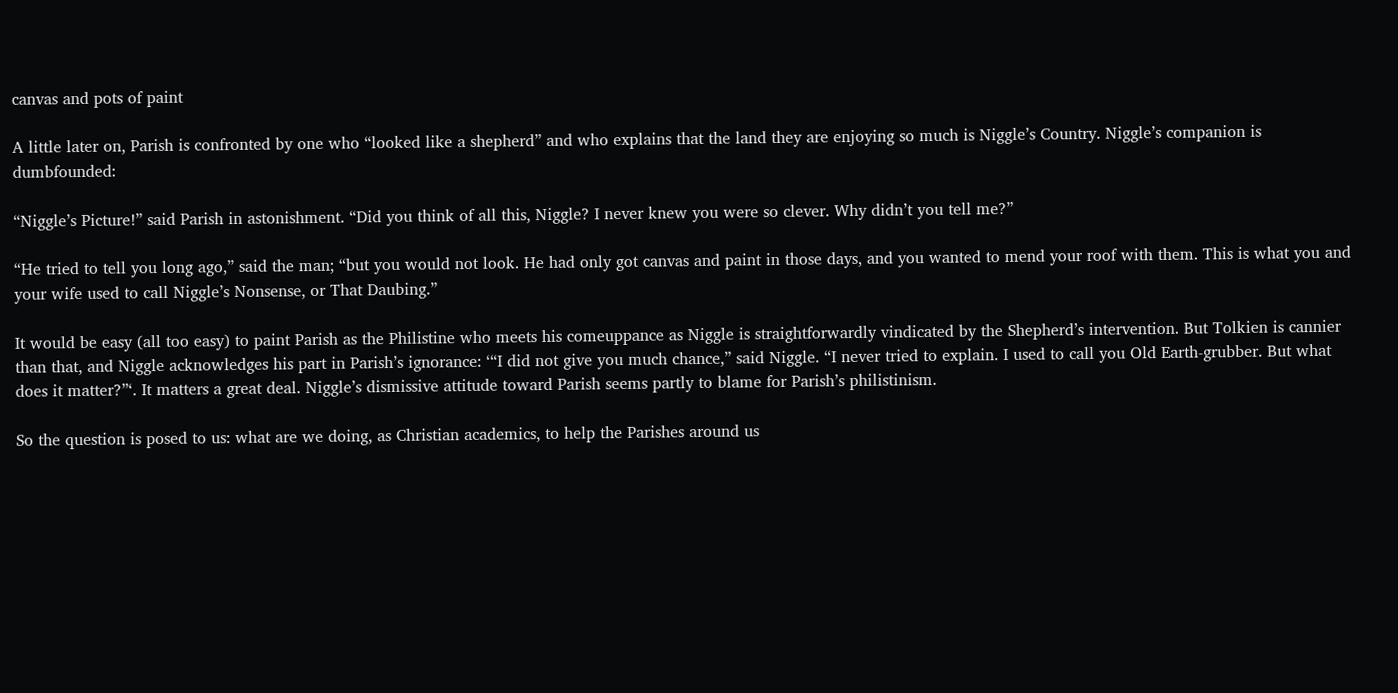canvas and pots of paint

A little later on, Parish is confronted by one who “looked like a shepherd” and who explains that the land they are enjoying so much is Niggle’s Country. Niggle’s companion is dumbfounded:

“Niggle’s Picture!” said Parish in astonishment. “Did you think of all this, Niggle? I never knew you were so clever. Why didn’t you tell me?”

“He tried to tell you long ago,” said the man; “but you would not look. He had only got canvas and paint in those days, and you wanted to mend your roof with them. This is what you and your wife used to call Niggle’s Nonsense, or That Daubing.”

It would be easy (all too easy) to paint Parish as the Philistine who meets his comeuppance as Niggle is straightforwardly vindicated by the Shepherd’s intervention. But Tolkien is cannier than that, and Niggle acknowledges his part in Parish’s ignorance: ‘“I did not give you much chance,” said Niggle. “I never tried to explain. I used to call you Old Earth-grubber. But what does it matter?”‘. It matters a great deal. Niggle’s dismissive attitude toward Parish seems partly to blame for Parish’s philistinism.

So the question is posed to us: what are we doing, as Christian academics, to help the Parishes around us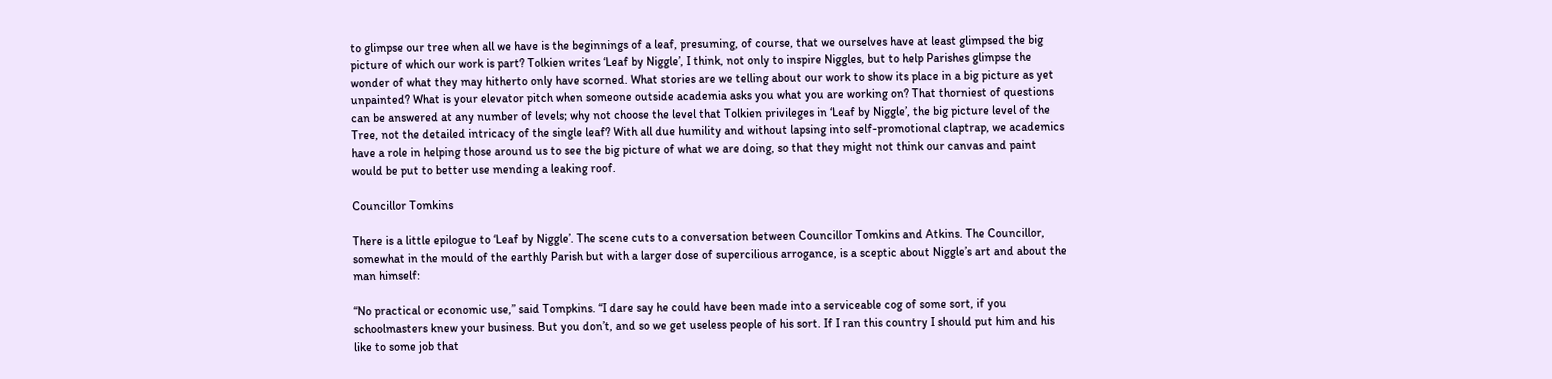to glimpse our tree when all we have is the beginnings of a leaf, presuming, of course, that we ourselves have at least glimpsed the big picture of which our work is part? Tolkien writes ‘Leaf by Niggle’, I think, not only to inspire Niggles, but to help Parishes glimpse the wonder of what they may hitherto only have scorned. What stories are we telling about our work to show its place in a big picture as yet unpainted? What is your elevator pitch when someone outside academia asks you what you are working on? That thorniest of questions can be answered at any number of levels; why not choose the level that Tolkien privileges in ‘Leaf by Niggle’, the big picture level of the Tree, not the detailed intricacy of the single leaf? With all due humility and without lapsing into self-promotional claptrap, we academics have a role in helping those around us to see the big picture of what we are doing, so that they might not think our canvas and paint would be put to better use mending a leaking roof.

Councillor Tomkins

There is a little epilogue to ‘Leaf by Niggle’. The scene cuts to a conversation between Councillor Tomkins and Atkins. The Councillor, somewhat in the mould of the earthly Parish but with a larger dose of supercilious arrogance, is a sceptic about Niggle’s art and about the man himself:

“No practical or economic use,” said Tompkins. “I dare say he could have been made into a serviceable cog of some sort, if you schoolmasters knew your business. But you don’t, and so we get useless people of his sort. If I ran this country I should put him and his like to some job that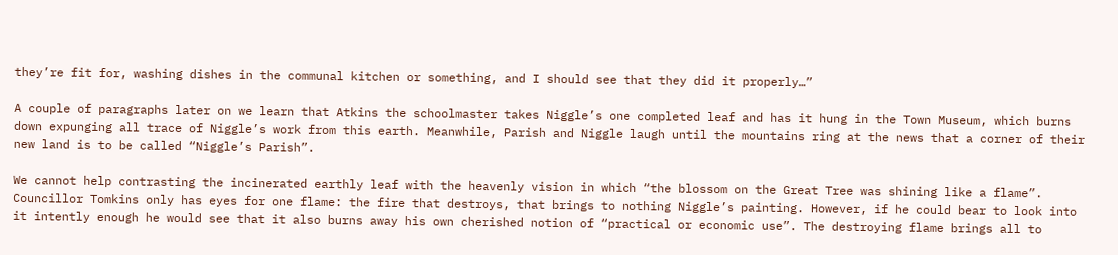they’re fit for, washing dishes in the communal kitchen or something, and I should see that they did it properly…”

A couple of paragraphs later on we learn that Atkins the schoolmaster takes Niggle’s one completed leaf and has it hung in the Town Museum, which burns down expunging all trace of Niggle’s work from this earth. Meanwhile, Parish and Niggle laugh until the mountains ring at the news that a corner of their new land is to be called “Niggle’s Parish”.

We cannot help contrasting the incinerated earthly leaf with the heavenly vision in which “the blossom on the Great Tree was shining like a flame”. Councillor Tomkins only has eyes for one flame: the fire that destroys, that brings to nothing Niggle’s painting. However, if he could bear to look into it intently enough he would see that it also burns away his own cherished notion of “practical or economic use”. The destroying flame brings all to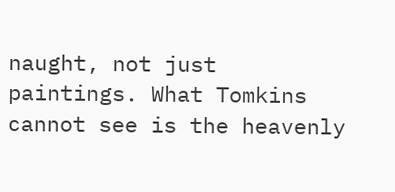naught, not just paintings. What Tomkins cannot see is the heavenly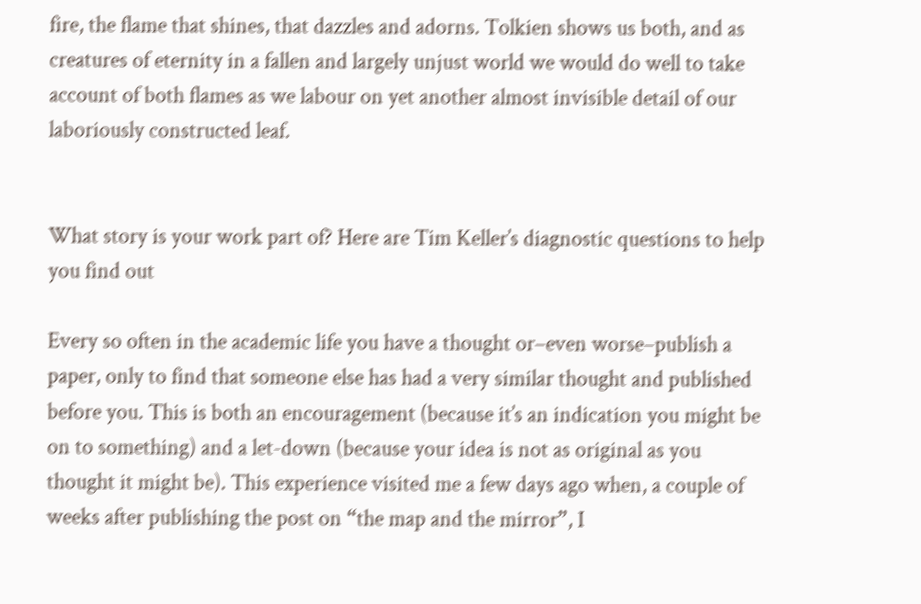fire, the flame that shines, that dazzles and adorns. Tolkien shows us both, and as creatures of eternity in a fallen and largely unjust world we would do well to take account of both flames as we labour on yet another almost invisible detail of our laboriously constructed leaf.


What story is your work part of? Here are Tim Keller’s diagnostic questions to help you find out

Every so often in the academic life you have a thought or–even worse–publish a paper, only to find that someone else has had a very similar thought and published before you. This is both an encouragement (because it’s an indication you might be on to something) and a let-down (because your idea is not as original as you thought it might be). This experience visited me a few days ago when, a couple of weeks after publishing the post on “the map and the mirror”, I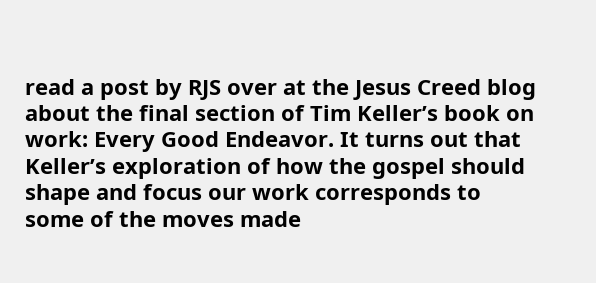read a post by RJS over at the Jesus Creed blog about the final section of Tim Keller’s book on work: Every Good Endeavor. It turns out that Keller’s exploration of how the gospel should shape and focus our work corresponds to some of the moves made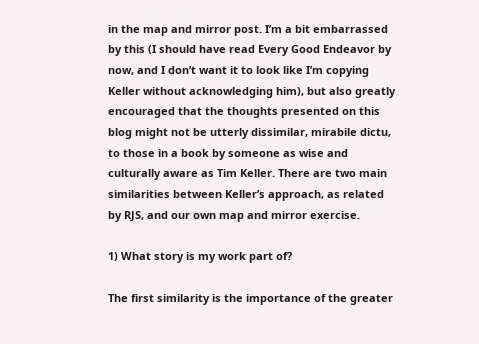in the map and mirror post. I’m a bit embarrassed by this (I should have read Every Good Endeavor by now, and I don’t want it to look like I’m copying Keller without acknowledging him), but also greatly encouraged that the thoughts presented on this blog might not be utterly dissimilar, mirabile dictu, to those in a book by someone as wise and culturally aware as Tim Keller. There are two main similarities between Keller’s approach, as related by RJS, and our own map and mirror exercise.

1) What story is my work part of?

The first similarity is the importance of the greater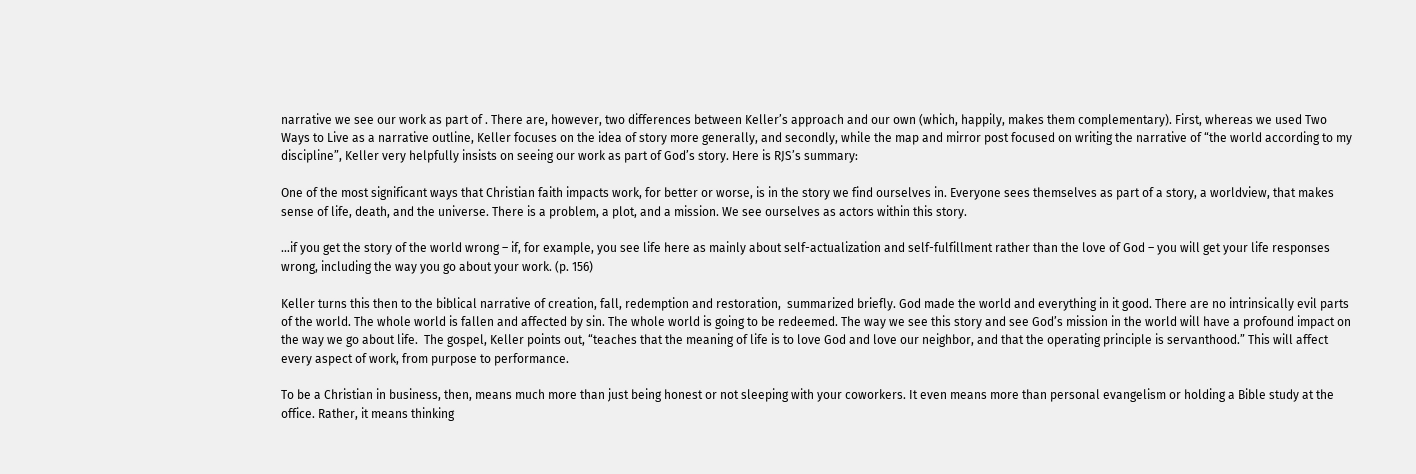narrative we see our work as part of . There are, however, two differences between Keller’s approach and our own (which, happily, makes them complementary). First, whereas we used Two Ways to Live as a narrative outline, Keller focuses on the idea of story more generally, and secondly, while the map and mirror post focused on writing the narrative of “the world according to my discipline”, Keller very helpfully insists on seeing our work as part of God’s story. Here is RJS’s summary:

One of the most significant ways that Christian faith impacts work, for better or worse, is in the story we find ourselves in. Everyone sees themselves as part of a story, a worldview, that makes sense of life, death, and the universe. There is a problem, a plot, and a mission. We see ourselves as actors within this story.

…if you get the story of the world wrong – if, for example, you see life here as mainly about self-actualization and self-fulfillment rather than the love of God – you will get your life responses wrong, including the way you go about your work. (p. 156)

Keller turns this then to the biblical narrative of creation, fall, redemption and restoration,  summarized briefly. God made the world and everything in it good. There are no intrinsically evil parts of the world. The whole world is fallen and affected by sin. The whole world is going to be redeemed. The way we see this story and see God’s mission in the world will have a profound impact on the way we go about life.  The gospel, Keller points out, “teaches that the meaning of life is to love God and love our neighbor, and that the operating principle is servanthood.” This will affect every aspect of work, from purpose to performance.

To be a Christian in business, then, means much more than just being honest or not sleeping with your coworkers. It even means more than personal evangelism or holding a Bible study at the office. Rather, it means thinking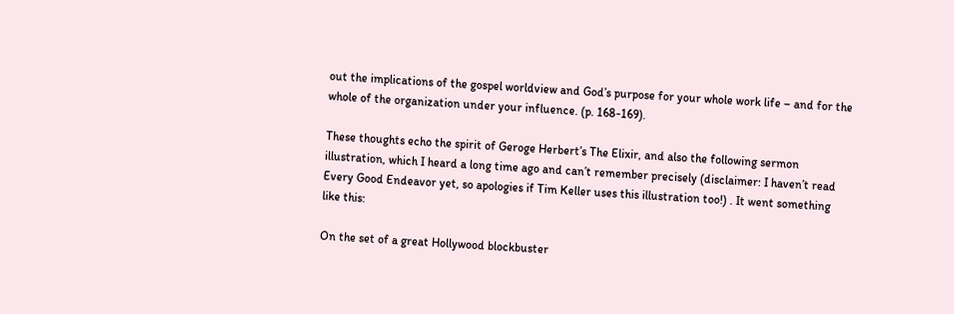out the implications of the gospel worldview and God’s purpose for your whole work life – and for the whole of the organization under your influence. (p. 168-169).

These thoughts echo the spirit of Geroge Herbert’s The Elixir, and also the following sermon illustration, which I heard a long time ago and can’t remember precisely (disclaimer: I haven’t read Every Good Endeavor yet, so apologies if Tim Keller uses this illustration too!) . It went something like this:

On the set of a great Hollywood blockbuster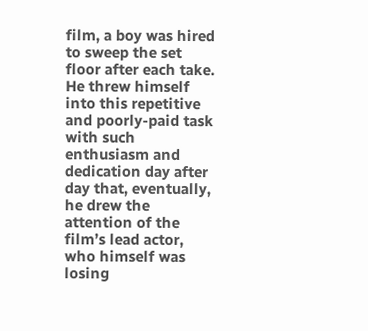film, a boy was hired to sweep the set floor after each take. He threw himself into this repetitive and poorly-paid task with such enthusiasm and dedication day after day that, eventually, he drew the attention of the film’s lead actor, who himself was losing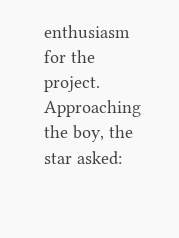enthusiasm for the project. Approaching the boy, the star asked: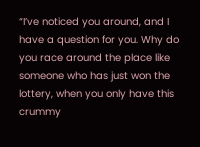“I’ve noticed you around, and I have a question for you. Why do you race around the place like someone who has just won the lottery, when you only have this crummy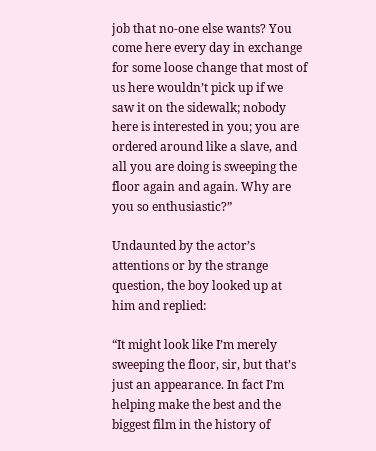job that no-one else wants? You come here every day in exchange for some loose change that most of us here wouldn’t pick up if we saw it on the sidewalk; nobody here is interested in you; you are ordered around like a slave, and all you are doing is sweeping the floor again and again. Why are you so enthusiastic?”

Undaunted by the actor’s attentions or by the strange question, the boy looked up at him and replied:

“It might look like I’m merely sweeping the floor, sir, but that’s just an appearance. In fact I’m helping make the best and the biggest film in the history of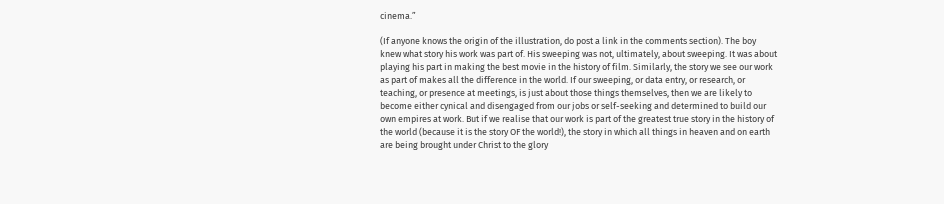cinema.”

(If anyone knows the origin of the illustration, do post a link in the comments section). The boy knew what story his work was part of. His sweeping was not, ultimately, about sweeping. It was about playing his part in making the best movie in the history of film. Similarly, the story we see our work as part of makes all the difference in the world. If our sweeping, or data entry, or research, or teaching, or presence at meetings, is just about those things themselves, then we are likely to become either cynical and disengaged from our jobs or self-seeking and determined to build our own empires at work. But if we realise that our work is part of the greatest true story in the history of the world (because it is the story OF the world!), the story in which all things in heaven and on earth are being brought under Christ to the glory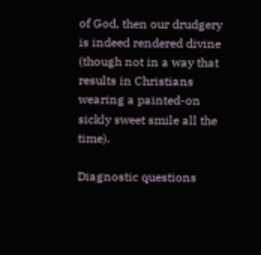of God, then our drudgery is indeed rendered divine (though not in a way that results in Christians wearing a painted-on sickly sweet smile all the time).

Diagnostic questions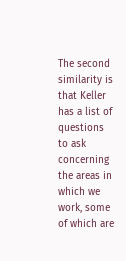The second similarity is that Keller has a list of questions to ask concerning the areas in which we work, some of which are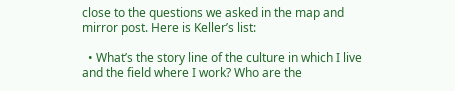close to the questions we asked in the map and mirror post. Here is Keller’s list:

  • What’s the story line of the culture in which I live and the field where I work? Who are the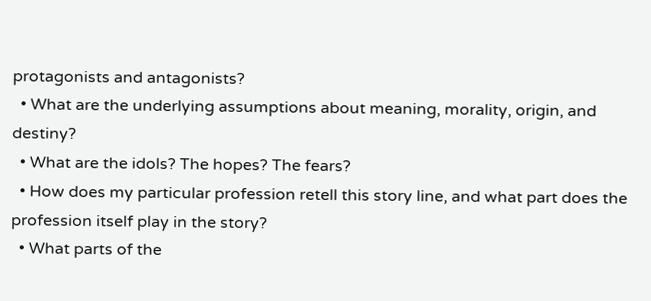protagonists and antagonists?
  • What are the underlying assumptions about meaning, morality, origin, and destiny?
  • What are the idols? The hopes? The fears?
  • How does my particular profession retell this story line, and what part does the profession itself play in the story?
  • What parts of the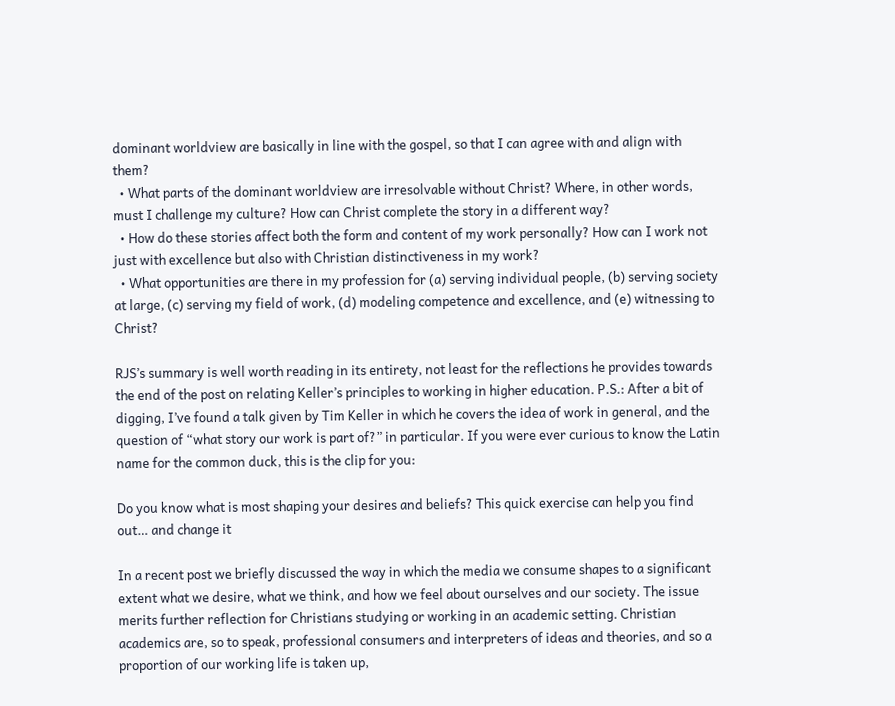dominant worldview are basically in line with the gospel, so that I can agree with and align with them?
  • What parts of the dominant worldview are irresolvable without Christ? Where, in other words, must I challenge my culture? How can Christ complete the story in a different way?
  • How do these stories affect both the form and content of my work personally? How can I work not just with excellence but also with Christian distinctiveness in my work?
  • What opportunities are there in my profession for (a) serving individual people, (b) serving society at large, (c) serving my field of work, (d) modeling competence and excellence, and (e) witnessing to Christ?

RJS’s summary is well worth reading in its entirety, not least for the reflections he provides towards the end of the post on relating Keller’s principles to working in higher education. P.S.: After a bit of digging, I’ve found a talk given by Tim Keller in which he covers the idea of work in general, and the question of “what story our work is part of?” in particular. If you were ever curious to know the Latin name for the common duck, this is the clip for you:

Do you know what is most shaping your desires and beliefs? This quick exercise can help you find out… and change it

In a recent post we briefly discussed the way in which the media we consume shapes to a significant extent what we desire, what we think, and how we feel about ourselves and our society. The issue merits further reflection for Christians studying or working in an academic setting. Christian academics are, so to speak, professional consumers and interpreters of ideas and theories, and so a proportion of our working life is taken up,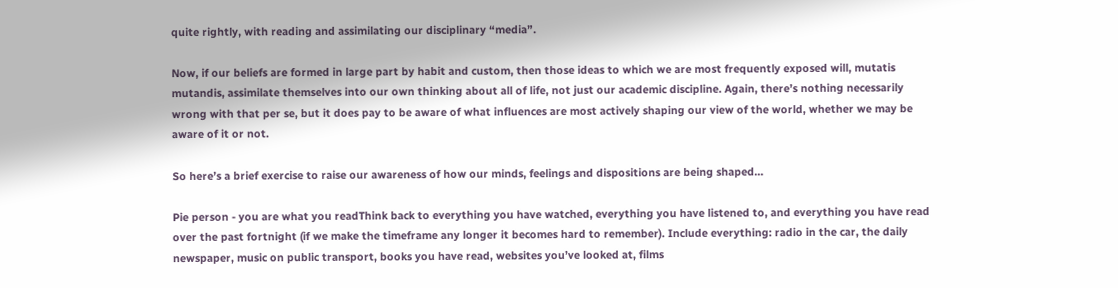quite rightly, with reading and assimilating our disciplinary “media”.

Now, if our beliefs are formed in large part by habit and custom, then those ideas to which we are most frequently exposed will, mutatis mutandis, assimilate themselves into our own thinking about all of life, not just our academic discipline. Again, there’s nothing necessarily wrong with that per se, but it does pay to be aware of what influences are most actively shaping our view of the world, whether we may be aware of it or not.

So here’s a brief exercise to raise our awareness of how our minds, feelings and dispositions are being shaped…

Pie person - you are what you readThink back to everything you have watched, everything you have listened to, and everything you have read over the past fortnight (if we make the timeframe any longer it becomes hard to remember). Include everything: radio in the car, the daily newspaper, music on public transport, books you have read, websites you’ve looked at, films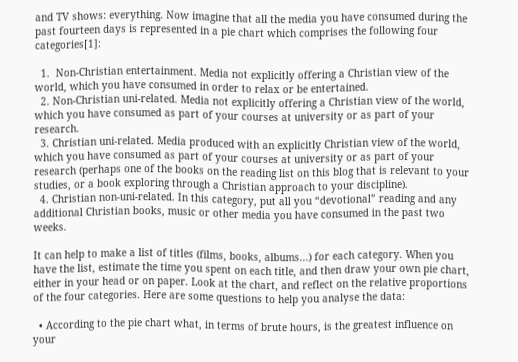and TV shows: everything. Now imagine that all the media you have consumed during the past fourteen days is represented in a pie chart which comprises the following four categories[1]:

  1.  Non-Christian entertainment. Media not explicitly offering a Christian view of the world, which you have consumed in order to relax or be entertained.
  2. Non-Christian uni-related. Media not explicitly offering a Christian view of the world, which you have consumed as part of your courses at university or as part of your research.
  3. Christian uni-related. Media produced with an explicitly Christian view of the world, which you have consumed as part of your courses at university or as part of your research (perhaps one of the books on the reading list on this blog that is relevant to your studies, or a book exploring through a Christian approach to your discipline).
  4. Christian non-uni-related. In this category, put all you “devotional” reading and any additional Christian books, music or other media you have consumed in the past two weeks.

It can help to make a list of titles (films, books, albums…) for each category. When you have the list, estimate the time you spent on each title, and then draw your own pie chart, either in your head or on paper. Look at the chart, and reflect on the relative proportions of the four categories. Here are some questions to help you analyse the data:

  • According to the pie chart what, in terms of brute hours, is the greatest influence on your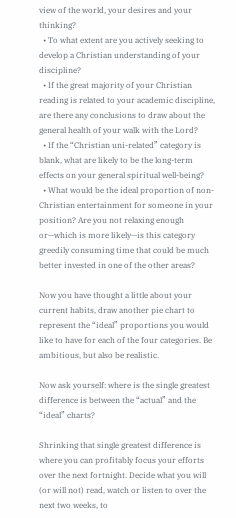view of the world, your desires and your thinking?
  • To what extent are you actively seeking to develop a Christian understanding of your discipline?
  • If the great majority of your Christian reading is related to your academic discipline, are there any conclusions to draw about the general health of your walk with the Lord?
  • If the “Christian uni-related” category is blank, what are likely to be the long-term effects on your general spiritual well-being?
  • What would be the ideal proportion of non-Christian entertainment for someone in your position? Are you not relaxing enough or—which is more likely—is this category greedily consuming time that could be much better invested in one of the other areas?

Now you have thought a little about your current habits, draw another pie chart to represent the “ideal” proportions you would like to have for each of the four categories. Be ambitious, but also be realistic.

Now ask yourself: where is the single greatest difference is between the “actual” and the “ideal” charts?

Shrinking that single greatest difference is where you can profitably focus your efforts over the next fortnight. Decide what you will (or will not) read, watch or listen to over the next two weeks, to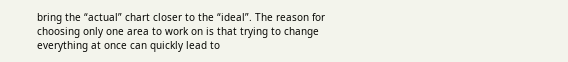bring the “actual” chart closer to the “ideal”. The reason for choosing only one area to work on is that trying to change everything at once can quickly lead to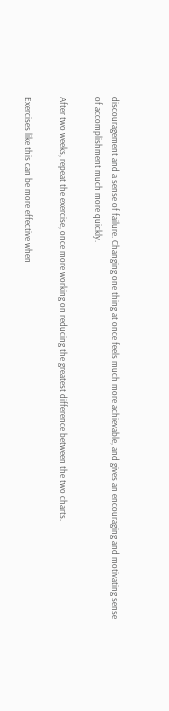discouragement and a sense of failure. Changing one thing at once feels much more achievable, and gives an encouraging and motivating sense of accomplishment much more quickly.

After two weeks, repeat the exercise, once more working on reducing the greatest difference between the two charts.

Exercises like this can be more effective when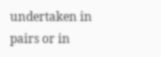undertaken in pairs or in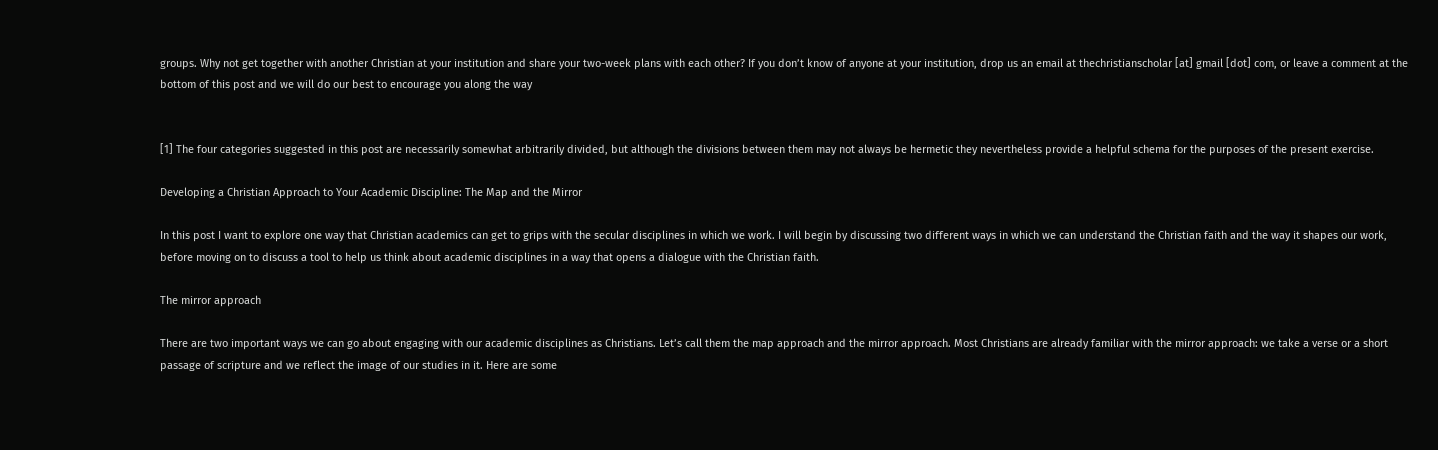groups. Why not get together with another Christian at your institution and share your two-week plans with each other? If you don’t know of anyone at your institution, drop us an email at thechristianscholar [at] gmail [dot] com, or leave a comment at the bottom of this post and we will do our best to encourage you along the way


[1] The four categories suggested in this post are necessarily somewhat arbitrarily divided, but although the divisions between them may not always be hermetic they nevertheless provide a helpful schema for the purposes of the present exercise.

Developing a Christian Approach to Your Academic Discipline: The Map and the Mirror

In this post I want to explore one way that Christian academics can get to grips with the secular disciplines in which we work. I will begin by discussing two different ways in which we can understand the Christian faith and the way it shapes our work, before moving on to discuss a tool to help us think about academic disciplines in a way that opens a dialogue with the Christian faith.

The mirror approach

There are two important ways we can go about engaging with our academic disciplines as Christians. Let’s call them the map approach and the mirror approach. Most Christians are already familiar with the mirror approach: we take a verse or a short passage of scripture and we reflect the image of our studies in it. Here are some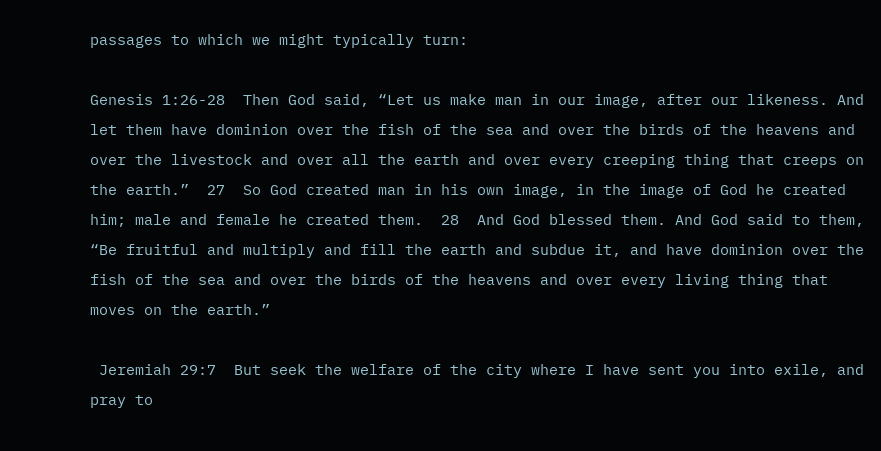passages to which we might typically turn:

Genesis 1:26-28  Then God said, “Let us make man in our image, after our likeness. And let them have dominion over the fish of the sea and over the birds of the heavens and over the livestock and over all the earth and over every creeping thing that creeps on the earth.”  27  So God created man in his own image, in the image of God he created him; male and female he created them.  28  And God blessed them. And God said to them, “Be fruitful and multiply and fill the earth and subdue it, and have dominion over the fish of the sea and over the birds of the heavens and over every living thing that moves on the earth.”

 Jeremiah 29:7  But seek the welfare of the city where I have sent you into exile, and pray to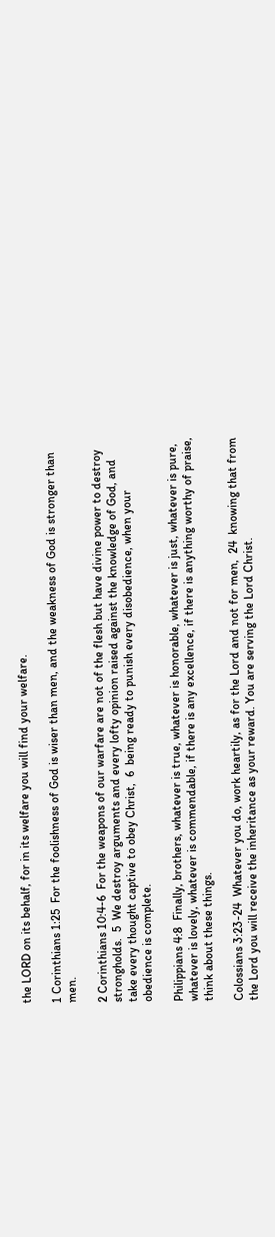the LORD on its behalf, for in its welfare you will find your welfare.

1 Corinthians 1:25  For the foolishness of God is wiser than men, and the weakness of God is stronger than men.

2 Corinthians 10:4-6  For the weapons of our warfare are not of the flesh but have divine power to destroy strongholds.  5  We destroy arguments and every lofty opinion raised against the knowledge of God, and take every thought captive to obey Christ,  6  being ready to punish every disobedience, when your obedience is complete.

Philippians 4:8  Finally, brothers, whatever is true, whatever is honorable, whatever is just, whatever is pure, whatever is lovely, whatever is commendable, if there is any excellence, if there is anything worthy of praise, think about these things.

Colossians 3:23-24  Whatever you do, work heartily, as for the Lord and not for men,  24  knowing that from the Lord you will receive the inheritance as your reward. You are serving the Lord Christ.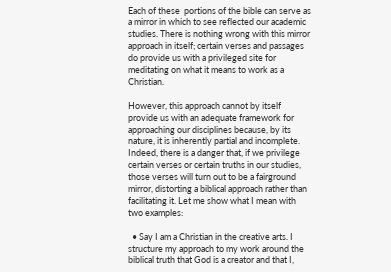Each of these  portions of the bible can serve as a mirror in which to see reflected our academic studies. There is nothing wrong with this mirror approach in itself; certain verses and passages do provide us with a privileged site for meditating on what it means to work as a Christian.

However, this approach cannot by itself provide us with an adequate framework for approaching our disciplines because, by its nature, it is inherently partial and incomplete. Indeed, there is a danger that, if we privilege certain verses or certain truths in our studies, those verses will turn out to be a fairground mirror, distorting a biblical approach rather than facilitating it. Let me show what I mean with two examples:

  • Say I am a Christian in the creative arts. I structure my approach to my work around the biblical truth that God is a creator and that I,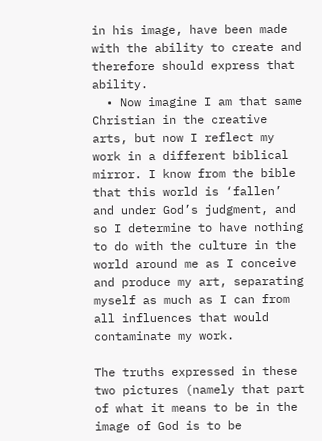in his image, have been made with the ability to create and therefore should express that ability.
  • Now imagine I am that same Christian in the creative arts, but now I reflect my work in a different biblical mirror. I know from the bible that this world is ‘fallen’ and under God’s judgment, and so I determine to have nothing to do with the culture in the world around me as I conceive and produce my art, separating myself as much as I can from all influences that would contaminate my work.

The truths expressed in these two pictures (namely that part of what it means to be in the image of God is to be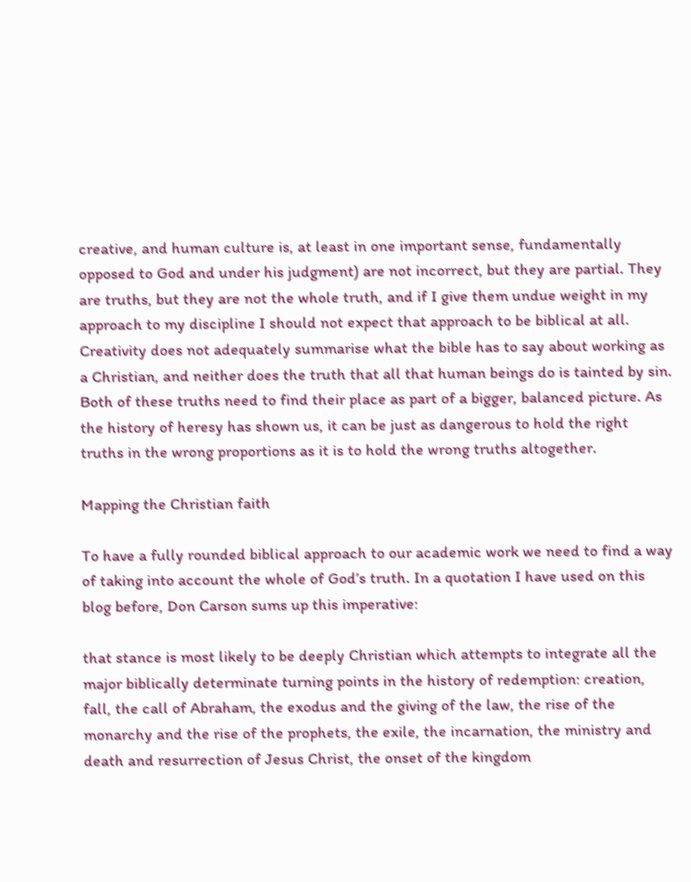creative, and human culture is, at least in one important sense, fundamentally opposed to God and under his judgment) are not incorrect, but they are partial. They are truths, but they are not the whole truth, and if I give them undue weight in my approach to my discipline I should not expect that approach to be biblical at all. Creativity does not adequately summarise what the bible has to say about working as a Christian, and neither does the truth that all that human beings do is tainted by sin. Both of these truths need to find their place as part of a bigger, balanced picture. As the history of heresy has shown us, it can be just as dangerous to hold the right truths in the wrong proportions as it is to hold the wrong truths altogether.

Mapping the Christian faith

To have a fully rounded biblical approach to our academic work we need to find a way of taking into account the whole of God’s truth. In a quotation I have used on this blog before, Don Carson sums up this imperative:

that stance is most likely to be deeply Christian which attempts to integrate all the major biblically determinate turning points in the history of redemption: creation, fall, the call of Abraham, the exodus and the giving of the law, the rise of the monarchy and the rise of the prophets, the exile, the incarnation, the ministry and death and resurrection of Jesus Christ, the onset of the kingdom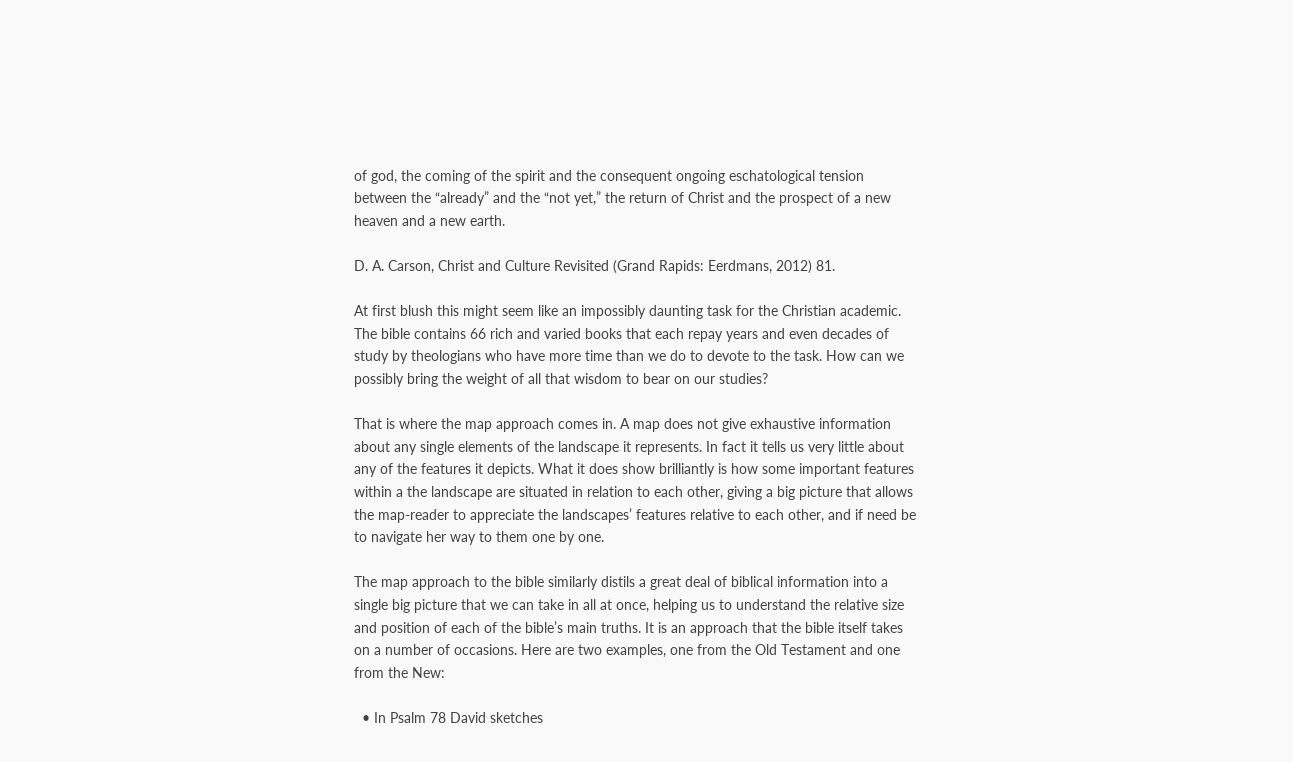of god, the coming of the spirit and the consequent ongoing eschatological tension between the “already” and the “not yet,” the return of Christ and the prospect of a new heaven and a new earth.

D. A. Carson, Christ and Culture Revisited (Grand Rapids: Eerdmans, 2012) 81.

At first blush this might seem like an impossibly daunting task for the Christian academic. The bible contains 66 rich and varied books that each repay years and even decades of study by theologians who have more time than we do to devote to the task. How can we possibly bring the weight of all that wisdom to bear on our studies?

That is where the map approach comes in. A map does not give exhaustive information about any single elements of the landscape it represents. In fact it tells us very little about any of the features it depicts. What it does show brilliantly is how some important features within a the landscape are situated in relation to each other, giving a big picture that allows the map-reader to appreciate the landscapes’ features relative to each other, and if need be to navigate her way to them one by one.

The map approach to the bible similarly distils a great deal of biblical information into a single big picture that we can take in all at once, helping us to understand the relative size and position of each of the bible’s main truths. It is an approach that the bible itself takes on a number of occasions. Here are two examples, one from the Old Testament and one from the New:

  • In Psalm 78 David sketches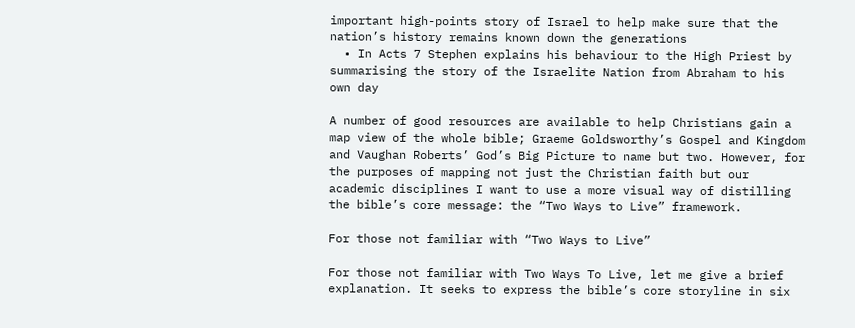important high-points story of Israel to help make sure that the nation’s history remains known down the generations
  • In Acts 7 Stephen explains his behaviour to the High Priest by summarising the story of the Israelite Nation from Abraham to his own day

A number of good resources are available to help Christians gain a map view of the whole bible; Graeme Goldsworthy’s Gospel and Kingdom and Vaughan Roberts’ God’s Big Picture to name but two. However, for the purposes of mapping not just the Christian faith but our academic disciplines I want to use a more visual way of distilling the bible’s core message: the “Two Ways to Live” framework.

For those not familiar with “Two Ways to Live”

For those not familiar with Two Ways To Live, let me give a brief explanation. It seeks to express the bible’s core storyline in six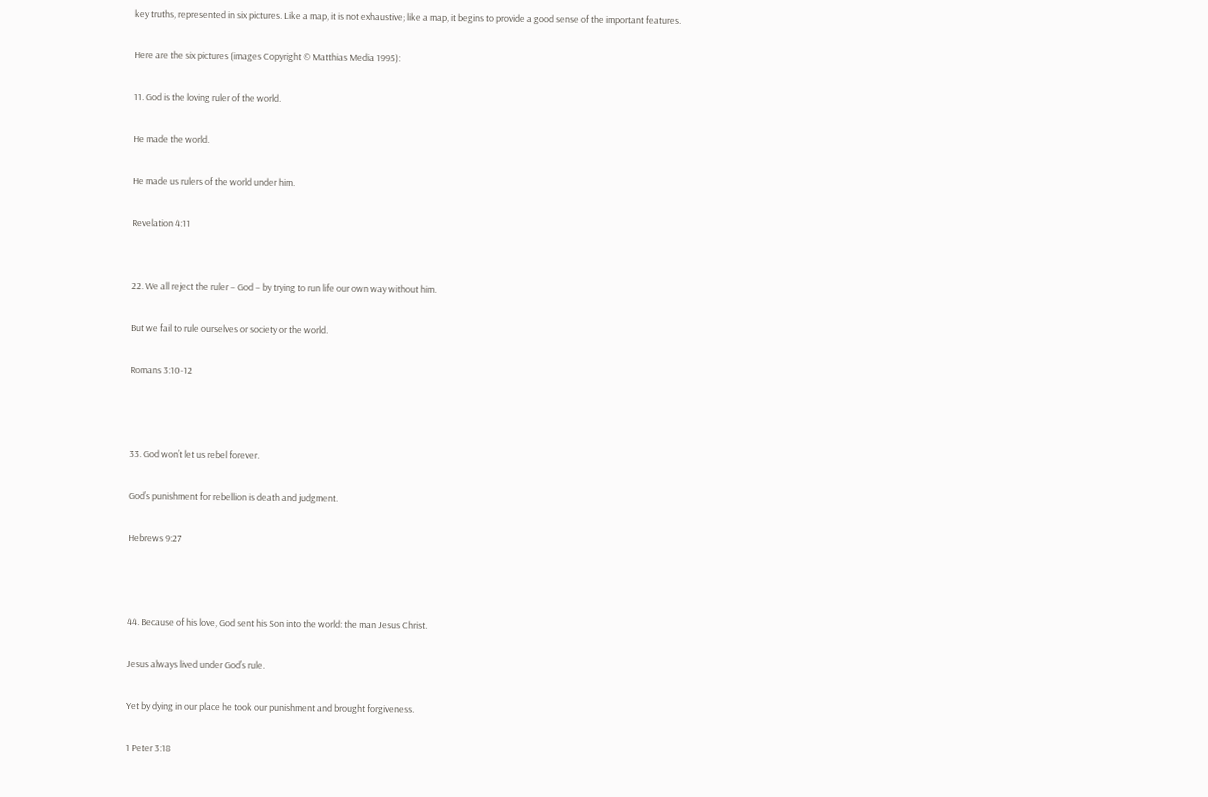key truths, represented in six pictures. Like a map, it is not exhaustive; like a map, it begins to provide a good sense of the important features.

Here are the six pictures (images Copyright © Matthias Media 1995):

11. God is the loving ruler of the world.

He made the world.

He made us rulers of the world under him.

Revelation 4:11


22. We all reject the ruler – God – by trying to run life our own way without him.

But we fail to rule ourselves or society or the world.

Romans 3:10-12



33. God won’t let us rebel forever.

God’s punishment for rebellion is death and judgment.

Hebrews 9:27



44. Because of his love, God sent his Son into the world: the man Jesus Christ.

Jesus always lived under God’s rule.

Yet by dying in our place he took our punishment and brought forgiveness.

1 Peter 3:18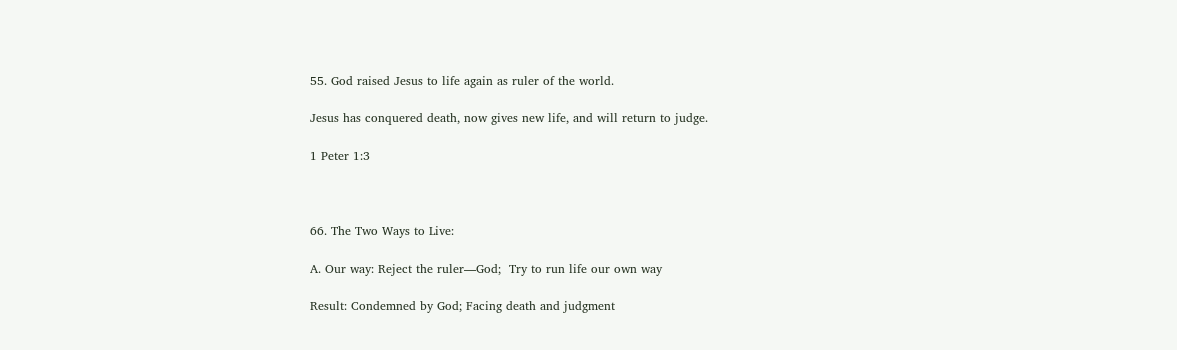55. God raised Jesus to life again as ruler of the world.

Jesus has conquered death, now gives new life, and will return to judge.

1 Peter 1:3



66. The Two Ways to Live:

A. Our way: Reject the ruler—God;  Try to run life our own way

Result: Condemned by God; Facing death and judgment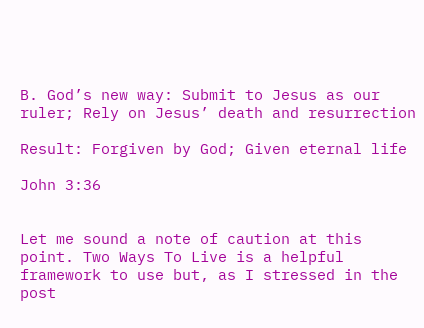B. God’s new way: Submit to Jesus as our ruler; Rely on Jesus’ death and resurrection

Result: Forgiven by God; Given eternal life

John 3:36


Let me sound a note of caution at this point. Two Ways To Live is a helpful framework to use but, as I stressed in the post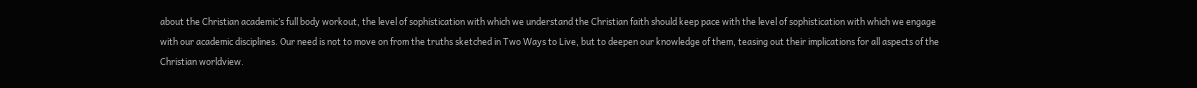about the Christian academic’s full body workout, the level of sophistication with which we understand the Christian faith should keep pace with the level of sophistication with which we engage with our academic disciplines. Our need is not to move on from the truths sketched in Two Ways to Live, but to deepen our knowledge of them, teasing out their implications for all aspects of the Christian worldview.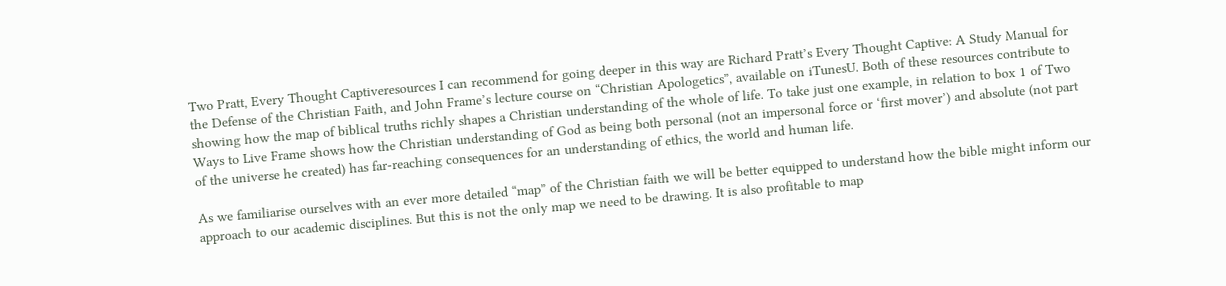Two Pratt, Every Thought Captiveresources I can recommend for going deeper in this way are Richard Pratt’s Every Thought Captive: A Study Manual for the Defense of the Christian Faith, and John Frame’s lecture course on “Christian Apologetics”, available on iTunesU. Both of these resources contribute to showing how the map of biblical truths richly shapes a Christian understanding of the whole of life. To take just one example, in relation to box 1 of Two Ways to Live Frame shows how the Christian understanding of God as being both personal (not an impersonal force or ‘first mover’) and absolute (not part of the universe he created) has far-reaching consequences for an understanding of ethics, the world and human life.

As we familiarise ourselves with an ever more detailed “map” of the Christian faith we will be better equipped to understand how the bible might inform our approach to our academic disciplines. But this is not the only map we need to be drawing. It is also profitable to map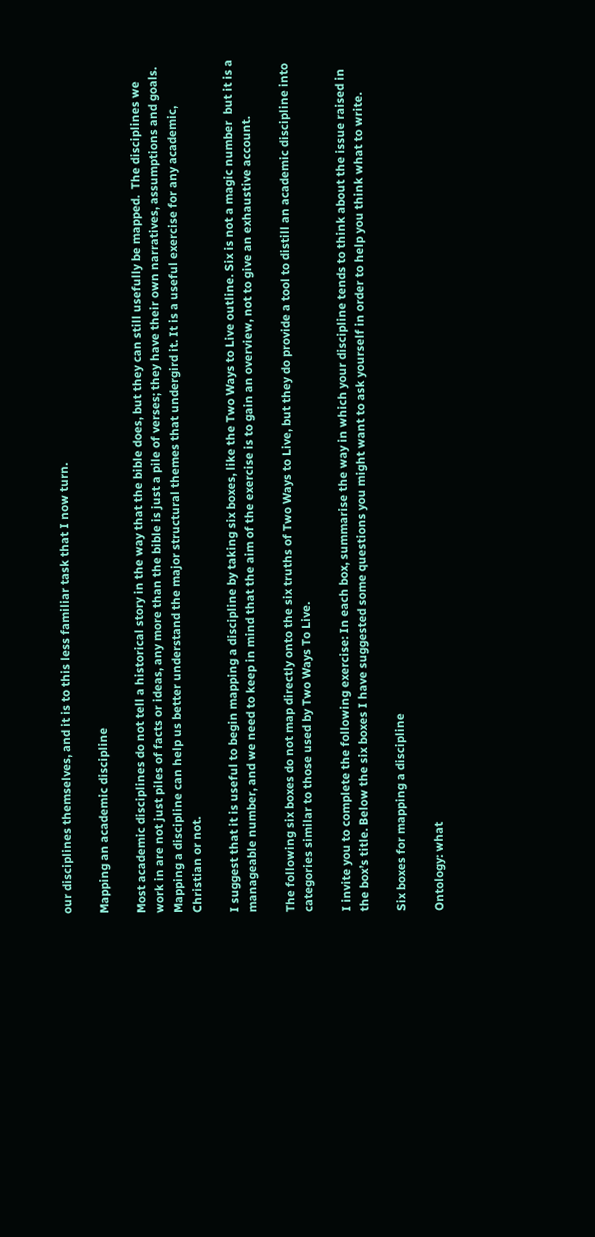our disciplines themselves, and it is to this less familiar task that I now turn.

Mapping an academic discipline

Most academic disciplines do not tell a historical story in the way that the bible does, but they can still usefully be mapped.  The disciplines we work in are not just piles of facts or ideas, any more than the bible is just a pile of verses; they have their own narratives, assumptions and goals. Mapping a discipline can help us better understand the major structural themes that undergird it. It is a useful exercise for any academic, Christian or not.

I suggest that it is useful to begin mapping a discipline by taking six boxes, like the Two Ways to Live outline. Six is not a magic number  but it is a manageable number, and we need to keep in mind that the aim of the exercise is to gain an overview, not to give an exhaustive account.

The following six boxes do not map directly onto the six truths of Two Ways to Live, but they do provide a tool to distill an academic discipline into categories similar to those used by Two Ways To Live.

I invite you to complete the following exercise: In each box, summarise the way in which your discipline tends to think about the issue raised in the box’s title. Below the six boxes I have suggested some questions you might want to ask yourself in order to help you think what to write.

Six boxes for mapping a discipline

Ontology: what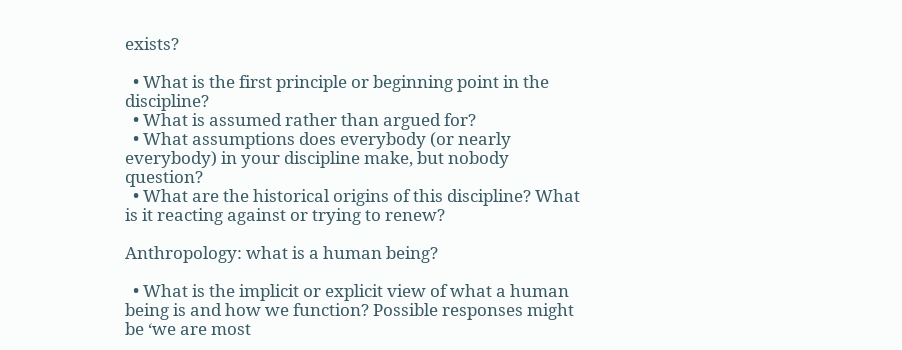exists?

  • What is the first principle or beginning point in the discipline?
  • What is assumed rather than argued for?
  • What assumptions does everybody (or nearly everybody) in your discipline make, but nobody question?
  • What are the historical origins of this discipline? What is it reacting against or trying to renew?

Anthropology: what is a human being?

  • What is the implicit or explicit view of what a human being is and how we function? Possible responses might be ‘we are most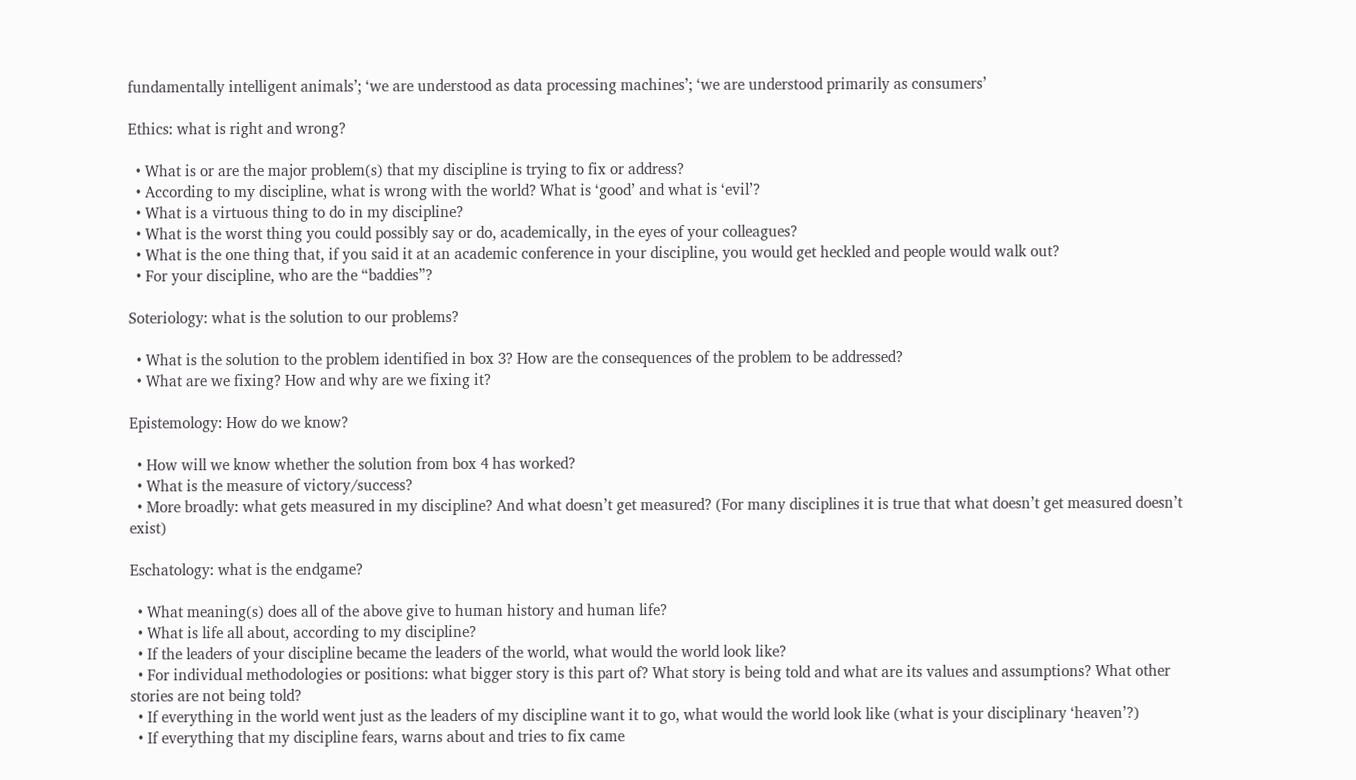fundamentally intelligent animals’; ‘we are understood as data processing machines’; ‘we are understood primarily as consumers’

Ethics: what is right and wrong?

  • What is or are the major problem(s) that my discipline is trying to fix or address?
  • According to my discipline, what is wrong with the world? What is ‘good’ and what is ‘evil’?
  • What is a virtuous thing to do in my discipline?
  • What is the worst thing you could possibly say or do, academically, in the eyes of your colleagues?
  • What is the one thing that, if you said it at an academic conference in your discipline, you would get heckled and people would walk out?
  • For your discipline, who are the “baddies”?

Soteriology: what is the solution to our problems?

  • What is the solution to the problem identified in box 3? How are the consequences of the problem to be addressed?
  • What are we fixing? How and why are we fixing it?

Epistemology: How do we know?

  • How will we know whether the solution from box 4 has worked?
  • What is the measure of victory/success?
  • More broadly: what gets measured in my discipline? And what doesn’t get measured? (For many disciplines it is true that what doesn’t get measured doesn’t exist)

Eschatology: what is the endgame?

  • What meaning(s) does all of the above give to human history and human life?
  • What is life all about, according to my discipline?
  • If the leaders of your discipline became the leaders of the world, what would the world look like?
  • For individual methodologies or positions: what bigger story is this part of? What story is being told and what are its values and assumptions? What other stories are not being told?
  • If everything in the world went just as the leaders of my discipline want it to go, what would the world look like (what is your disciplinary ‘heaven’?)
  • If everything that my discipline fears, warns about and tries to fix came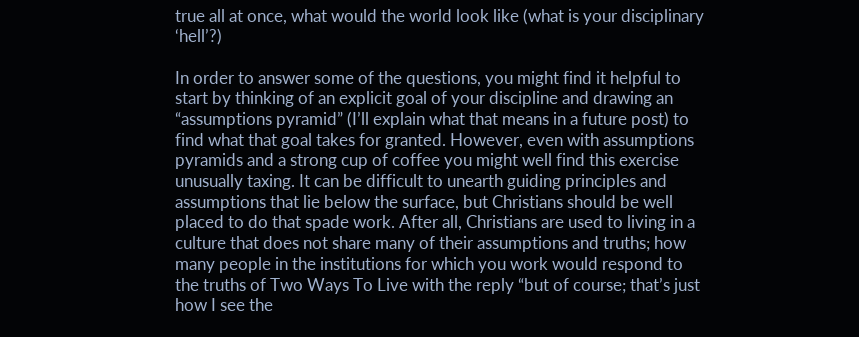true all at once, what would the world look like (what is your disciplinary ‘hell’?)

In order to answer some of the questions, you might find it helpful to start by thinking of an explicit goal of your discipline and drawing an “assumptions pyramid” (I’ll explain what that means in a future post) to find what that goal takes for granted. However, even with assumptions pyramids and a strong cup of coffee you might well find this exercise unusually taxing. It can be difficult to unearth guiding principles and assumptions that lie below the surface, but Christians should be well placed to do that spade work. After all, Christians are used to living in a culture that does not share many of their assumptions and truths; how many people in the institutions for which you work would respond to the truths of Two Ways To Live with the reply “but of course; that’s just how I see the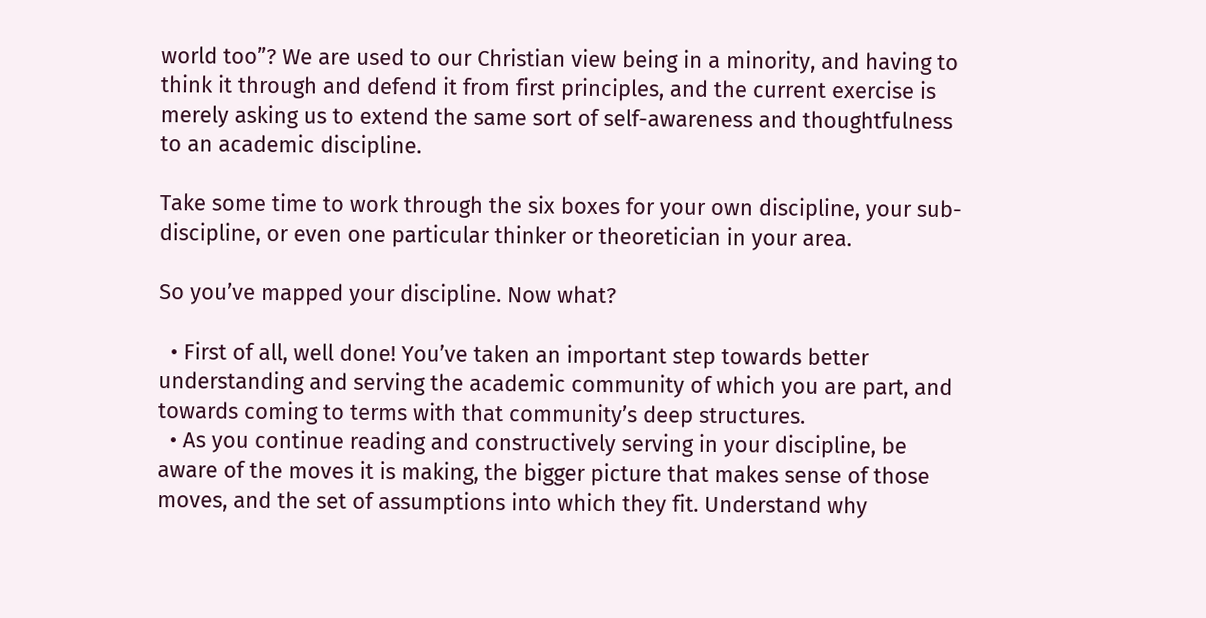world too”? We are used to our Christian view being in a minority, and having to think it through and defend it from first principles, and the current exercise is merely asking us to extend the same sort of self-awareness and thoughtfulness to an academic discipline.

Take some time to work through the six boxes for your own discipline, your sub-discipline, or even one particular thinker or theoretician in your area.

So you’ve mapped your discipline. Now what?

  • First of all, well done! You’ve taken an important step towards better understanding and serving the academic community of which you are part, and towards coming to terms with that community’s deep structures.
  • As you continue reading and constructively serving in your discipline, be aware of the moves it is making, the bigger picture that makes sense of those moves, and the set of assumptions into which they fit. Understand why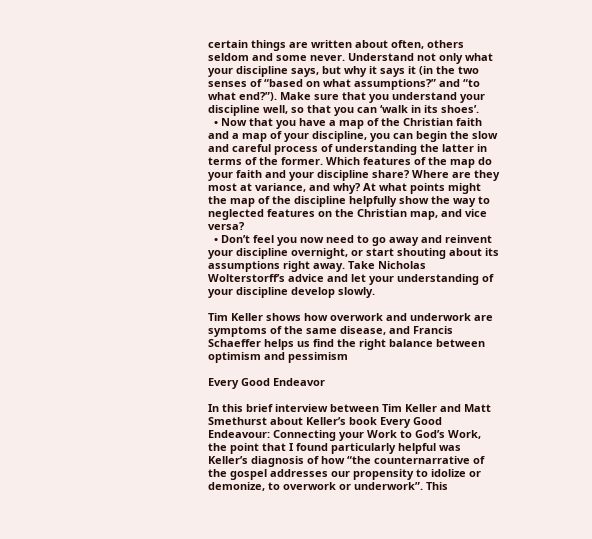certain things are written about often, others seldom and some never. Understand not only what your discipline says, but why it says it (in the two senses of “based on what assumptions?” and “to what end?”). Make sure that you understand your discipline well, so that you can ‘walk in its shoes’.
  • Now that you have a map of the Christian faith and a map of your discipline, you can begin the slow and careful process of understanding the latter in terms of the former. Which features of the map do your faith and your discipline share? Where are they most at variance, and why? At what points might the map of the discipline helpfully show the way to neglected features on the Christian map, and vice versa?
  • Don’t feel you now need to go away and reinvent your discipline overnight, or start shouting about its assumptions right away. Take Nicholas Wolterstorff’s advice and let your understanding of your discipline develop slowly.

Tim Keller shows how overwork and underwork are symptoms of the same disease, and Francis Schaeffer helps us find the right balance between optimism and pessimism

Every Good Endeavor

In this brief interview between Tim Keller and Matt Smethurst about Keller’s book Every Good Endeavour: Connecting your Work to God’s Work, the point that I found particularly helpful was Keller’s diagnosis of how “the counternarrative of the gospel addresses our propensity to idolize or demonize, to overwork or underwork”. This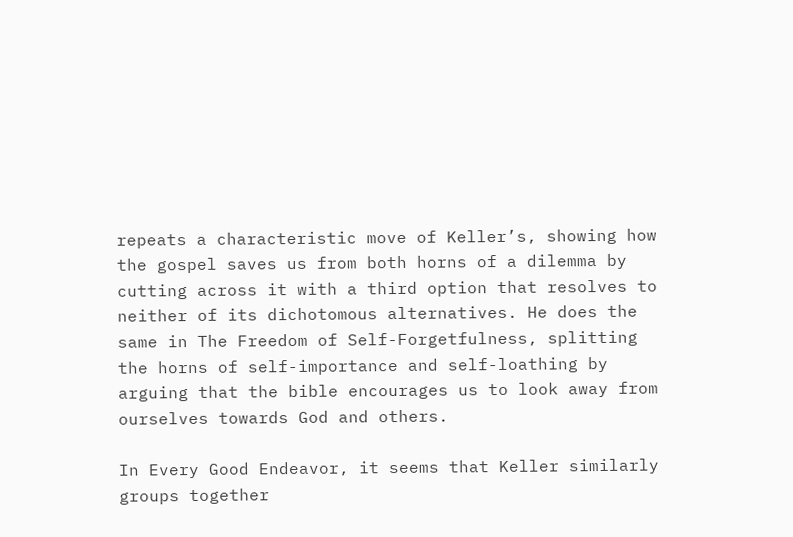repeats a characteristic move of Keller’s, showing how the gospel saves us from both horns of a dilemma by cutting across it with a third option that resolves to neither of its dichotomous alternatives. He does the same in The Freedom of Self-Forgetfulness, splitting the horns of self-importance and self-loathing by arguing that the bible encourages us to look away from ourselves towards God and others.

In Every Good Endeavor, it seems that Keller similarly groups together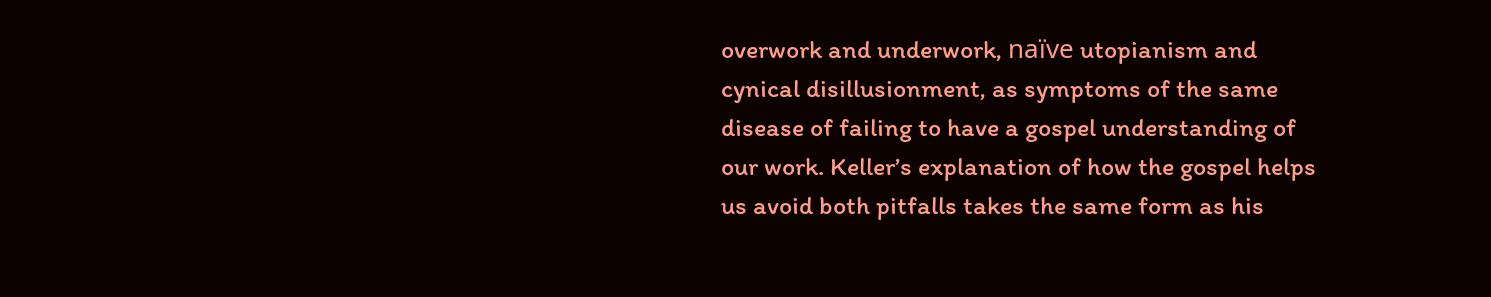overwork and underwork, naïve utopianism and cynical disillusionment, as symptoms of the same disease of failing to have a gospel understanding of our work. Keller’s explanation of how the gospel helps us avoid both pitfalls takes the same form as his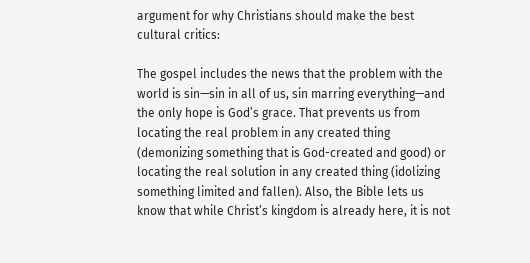argument for why Christians should make the best cultural critics:

The gospel includes the news that the problem with the world is sin—sin in all of us, sin marring everything—and the only hope is God’s grace. That prevents us from locating the real problem in any created thing (demonizing something that is God-created and good) or locating the real solution in any created thing (idolizing something limited and fallen). Also, the Bible lets us know that while Christ’s kingdom is already here, it is not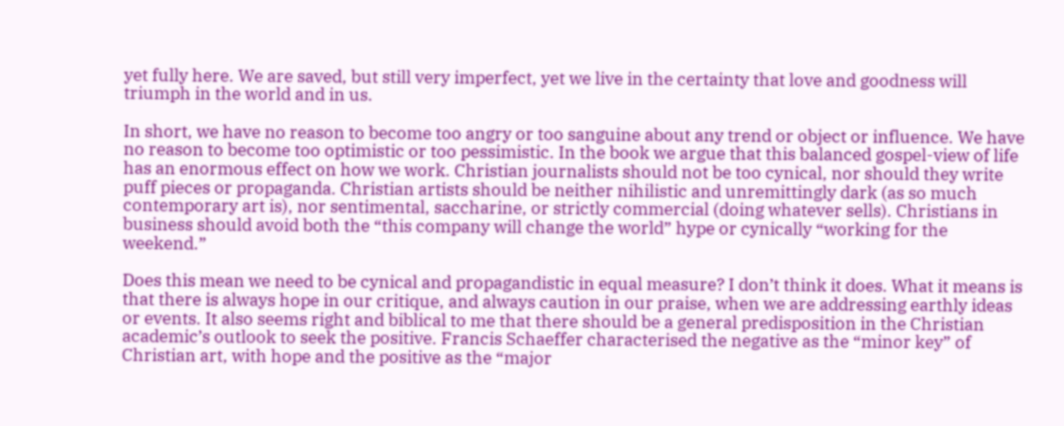yet fully here. We are saved, but still very imperfect, yet we live in the certainty that love and goodness will triumph in the world and in us.

In short, we have no reason to become too angry or too sanguine about any trend or object or influence. We have no reason to become too optimistic or too pessimistic. In the book we argue that this balanced gospel-view of life has an enormous effect on how we work. Christian journalists should not be too cynical, nor should they write puff pieces or propaganda. Christian artists should be neither nihilistic and unremittingly dark (as so much contemporary art is), nor sentimental, saccharine, or strictly commercial (doing whatever sells). Christians in business should avoid both the “this company will change the world” hype or cynically “working for the weekend.”

Does this mean we need to be cynical and propagandistic in equal measure? I don’t think it does. What it means is that there is always hope in our critique, and always caution in our praise, when we are addressing earthly ideas or events. It also seems right and biblical to me that there should be a general predisposition in the Christian academic’s outlook to seek the positive. Francis Schaeffer characterised the negative as the “minor key” of Christian art, with hope and the positive as the “major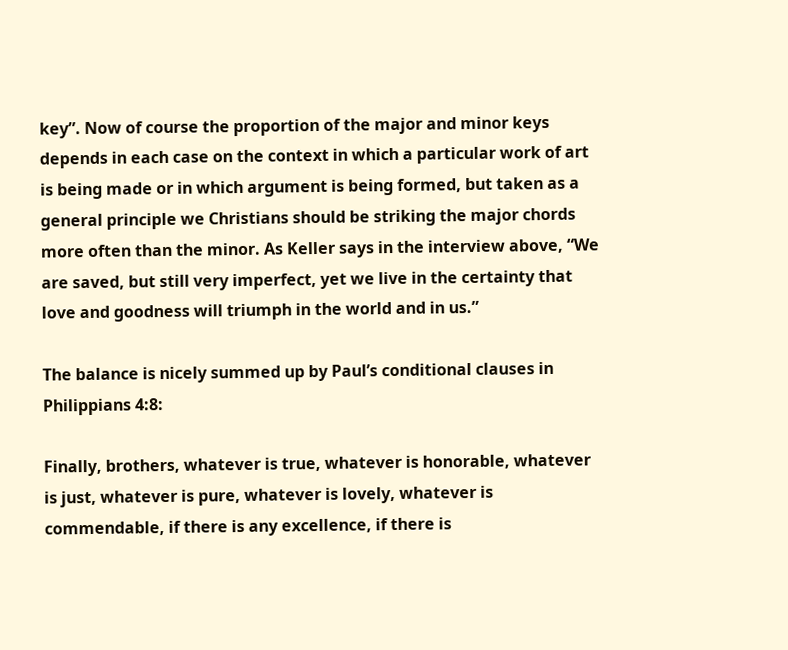key”. Now of course the proportion of the major and minor keys depends in each case on the context in which a particular work of art is being made or in which argument is being formed, but taken as a general principle we Christians should be striking the major chords more often than the minor. As Keller says in the interview above, “We are saved, but still very imperfect, yet we live in the certainty that love and goodness will triumph in the world and in us.”

The balance is nicely summed up by Paul’s conditional clauses in Philippians 4:8:

Finally, brothers, whatever is true, whatever is honorable, whatever is just, whatever is pure, whatever is lovely, whatever is commendable, if there is any excellence, if there is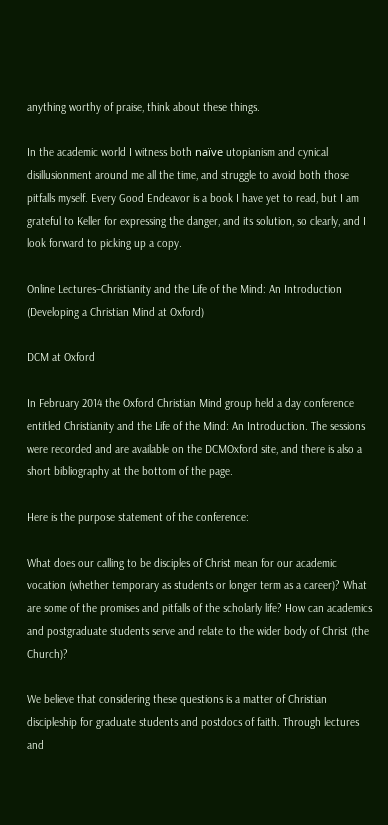anything worthy of praise, think about these things.

In the academic world I witness both naïve utopianism and cynical disillusionment around me all the time, and struggle to avoid both those pitfalls myself. Every Good Endeavor is a book I have yet to read, but I am grateful to Keller for expressing the danger, and its solution, so clearly, and I look forward to picking up a copy.

Online Lectures–Christianity and the Life of the Mind: An Introduction (Developing a Christian Mind at Oxford)

DCM at Oxford

In February 2014 the Oxford Christian Mind group held a day conference entitled Christianity and the Life of the Mind: An Introduction. The sessions were recorded and are available on the DCMOxford site, and there is also a short bibliography at the bottom of the page.

Here is the purpose statement of the conference:

What does our calling to be disciples of Christ mean for our academic vocation (whether temporary as students or longer term as a career)? What are some of the promises and pitfalls of the scholarly life? How can academics and postgraduate students serve and relate to the wider body of Christ (the Church)?

We believe that considering these questions is a matter of Christian discipleship for graduate students and postdocs of faith. Through lectures and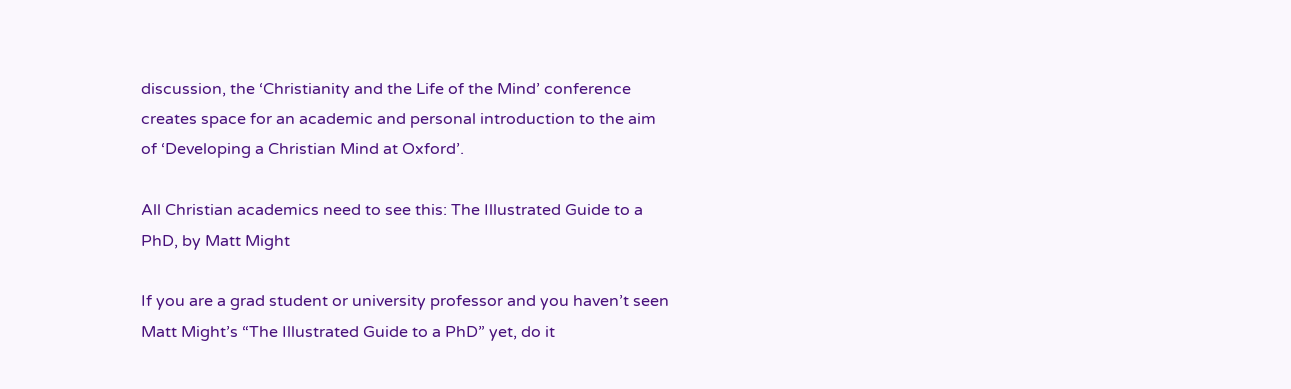discussion, the ‘Christianity and the Life of the Mind’ conference creates space for an academic and personal introduction to the aim of ‘Developing a Christian Mind at Oxford’.

All Christian academics need to see this: The Illustrated Guide to a PhD, by Matt Might

If you are a grad student or university professor and you haven’t seen Matt Might’s “The Illustrated Guide to a PhD” yet, do it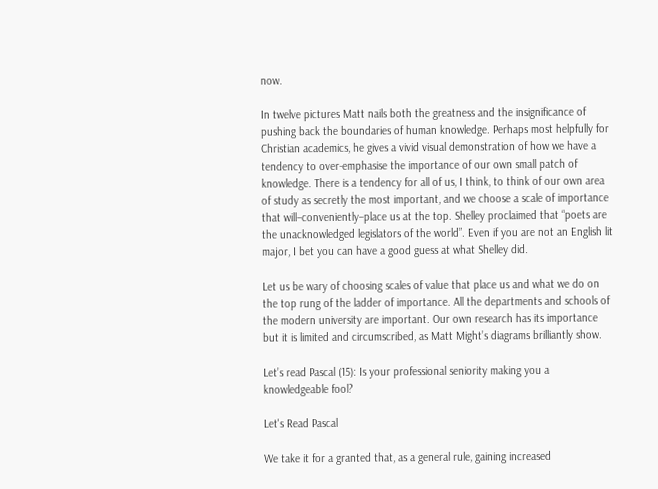now.

In twelve pictures Matt nails both the greatness and the insignificance of pushing back the boundaries of human knowledge. Perhaps most helpfully for Christian academics, he gives a vivid visual demonstration of how we have a tendency to over-emphasise the importance of our own small patch of knowledge. There is a tendency for all of us, I think, to think of our own area of study as secretly the most important, and we choose a scale of importance that will–conveniently–place us at the top. Shelley proclaimed that “poets are the unacknowledged legislators of the world”. Even if you are not an English lit major, I bet you can have a good guess at what Shelley did.

Let us be wary of choosing scales of value that place us and what we do on the top rung of the ladder of importance. All the departments and schools of the modern university are important. Our own research has its importance but it is limited and circumscribed, as Matt Might’s diagrams brilliantly show.

Let’s read Pascal (15): Is your professional seniority making you a knowledgeable fool?

Let's Read Pascal

We take it for a granted that, as a general rule, gaining increased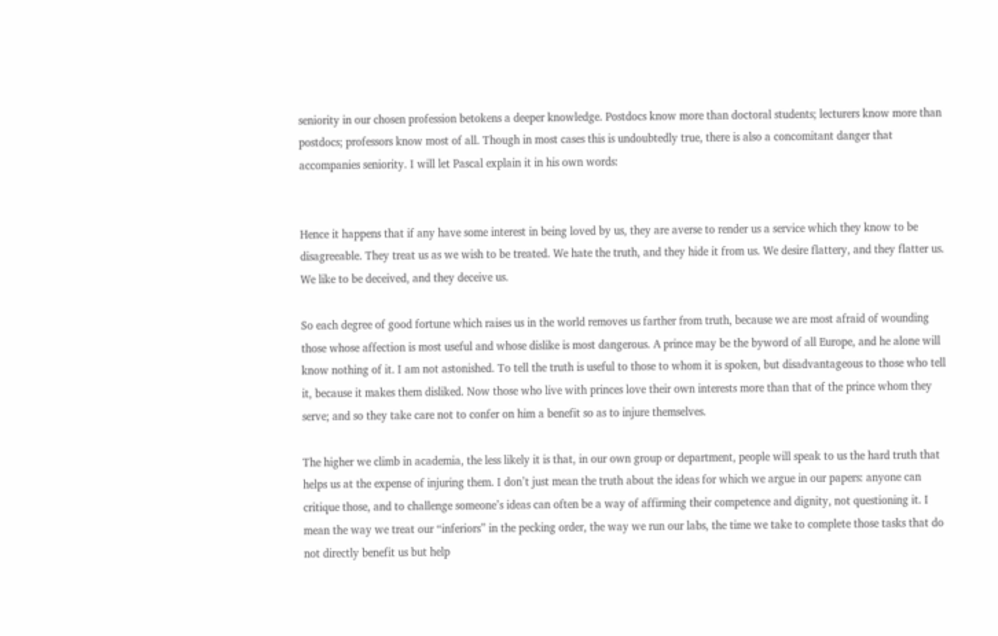seniority in our chosen profession betokens a deeper knowledge. Postdocs know more than doctoral students; lecturers know more than postdocs; professors know most of all. Though in most cases this is undoubtedly true, there is also a concomitant danger that accompanies seniority. I will let Pascal explain it in his own words:


Hence it happens that if any have some interest in being loved by us, they are averse to render us a service which they know to be disagreeable. They treat us as we wish to be treated. We hate the truth, and they hide it from us. We desire flattery, and they flatter us. We like to be deceived, and they deceive us.

So each degree of good fortune which raises us in the world removes us farther from truth, because we are most afraid of wounding those whose affection is most useful and whose dislike is most dangerous. A prince may be the byword of all Europe, and he alone will know nothing of it. I am not astonished. To tell the truth is useful to those to whom it is spoken, but disadvantageous to those who tell it, because it makes them disliked. Now those who live with princes love their own interests more than that of the prince whom they serve; and so they take care not to confer on him a benefit so as to injure themselves.

The higher we climb in academia, the less likely it is that, in our own group or department, people will speak to us the hard truth that helps us at the expense of injuring them. I don’t just mean the truth about the ideas for which we argue in our papers: anyone can critique those, and to challenge someone’s ideas can often be a way of affirming their competence and dignity, not questioning it. I mean the way we treat our “inferiors” in the pecking order, the way we run our labs, the time we take to complete those tasks that do not directly benefit us but help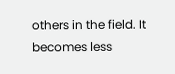others in the field. It becomes less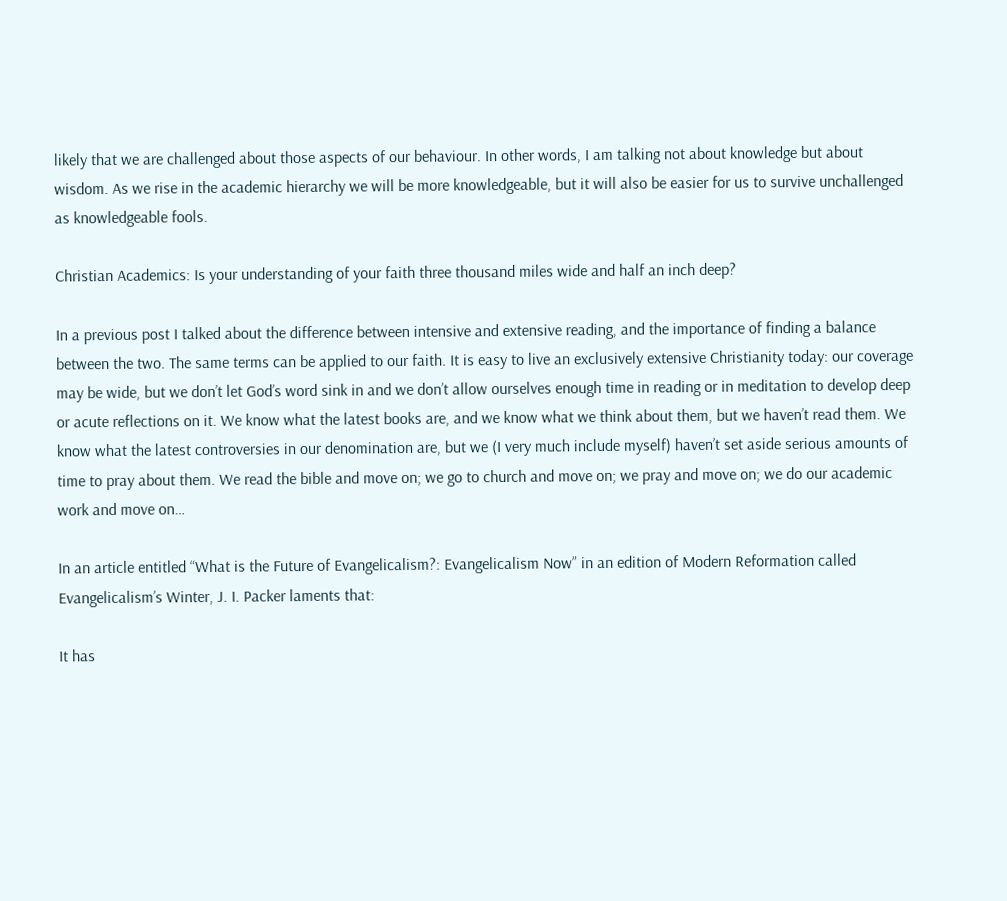likely that we are challenged about those aspects of our behaviour. In other words, I am talking not about knowledge but about wisdom. As we rise in the academic hierarchy we will be more knowledgeable, but it will also be easier for us to survive unchallenged as knowledgeable fools.

Christian Academics: Is your understanding of your faith three thousand miles wide and half an inch deep?

In a previous post I talked about the difference between intensive and extensive reading, and the importance of finding a balance between the two. The same terms can be applied to our faith. It is easy to live an exclusively extensive Christianity today: our coverage may be wide, but we don’t let God’s word sink in and we don’t allow ourselves enough time in reading or in meditation to develop deep or acute reflections on it. We know what the latest books are, and we know what we think about them, but we haven’t read them. We know what the latest controversies in our denomination are, but we (I very much include myself) haven’t set aside serious amounts of time to pray about them. We read the bible and move on; we go to church and move on; we pray and move on; we do our academic work and move on…

In an article entitled “What is the Future of Evangelicalism?: Evangelicalism Now” in an edition of Modern Reformation called Evangelicalism’s Winter, J. I. Packer laments that:

It has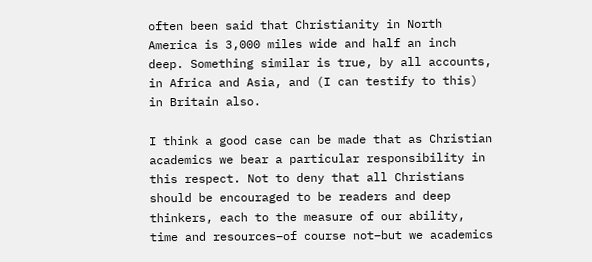often been said that Christianity in North America is 3,000 miles wide and half an inch deep. Something similar is true, by all accounts, in Africa and Asia, and (I can testify to this) in Britain also.

I think a good case can be made that as Christian academics we bear a particular responsibility in this respect. Not to deny that all Christians should be encouraged to be readers and deep thinkers, each to the measure of our ability, time and resources–of course not–but we academics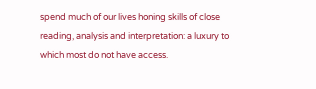spend much of our lives honing skills of close reading, analysis and interpretation: a luxury to which most do not have access.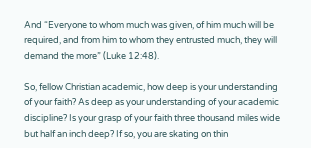And “Everyone to whom much was given, of him much will be required, and from him to whom they entrusted much, they will demand the more” (Luke 12:48).

So, fellow Christian academic, how deep is your understanding of your faith? As deep as your understanding of your academic discipline? Is your grasp of your faith three thousand miles wide but half an inch deep? If so, you are skating on thin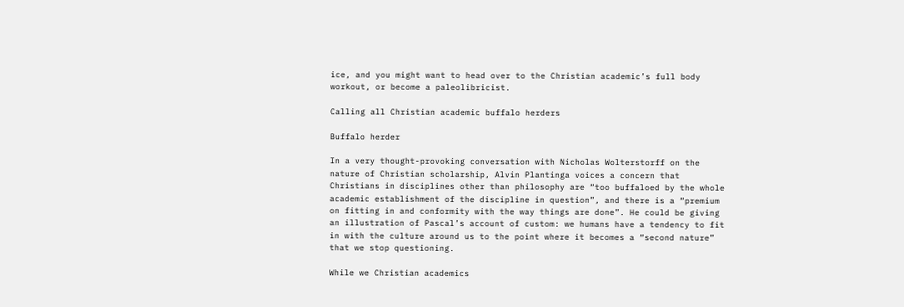ice, and you might want to head over to the Christian academic’s full body workout, or become a paleolibricist.

Calling all Christian academic buffalo herders

Buffalo herder

In a very thought-provoking conversation with Nicholas Wolterstorff on the nature of Christian scholarship, Alvin Plantinga voices a concern that Christians in disciplines other than philosophy are “too buffaloed by the whole academic establishment of the discipline in question”, and there is a “premium on fitting in and conformity with the way things are done”. He could be giving an illustration of Pascal’s account of custom: we humans have a tendency to fit in with the culture around us to the point where it becomes a “second nature” that we stop questioning.

While we Christian academics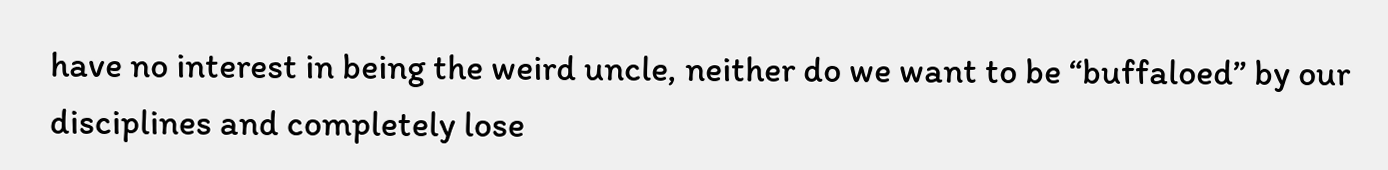have no interest in being the weird uncle, neither do we want to be “buffaloed” by our disciplines and completely lose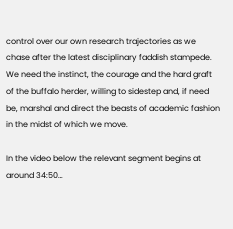control over our own research trajectories as we chase after the latest disciplinary faddish stampede. We need the instinct, the courage and the hard graft of the buffalo herder, willing to sidestep and, if need be, marshal and direct the beasts of academic fashion in the midst of which we move.

In the video below the relevant segment begins at around 34:50…